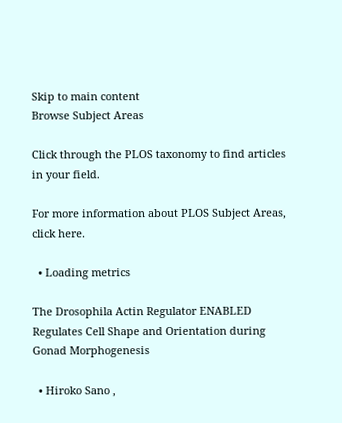Skip to main content
Browse Subject Areas

Click through the PLOS taxonomy to find articles in your field.

For more information about PLOS Subject Areas, click here.

  • Loading metrics

The Drosophila Actin Regulator ENABLED Regulates Cell Shape and Orientation during Gonad Morphogenesis

  • Hiroko Sano ,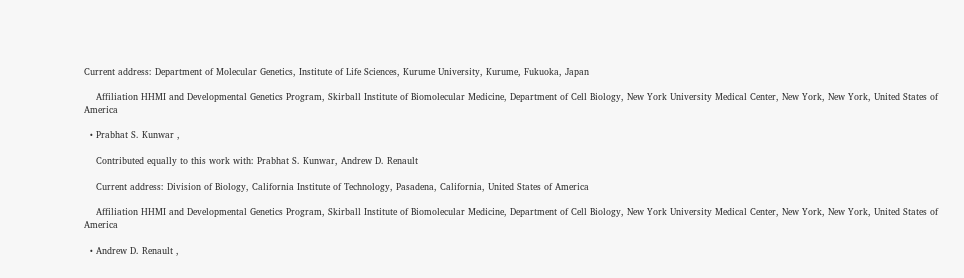Current address: Department of Molecular Genetics, Institute of Life Sciences, Kurume University, Kurume, Fukuoka, Japan

    Affiliation HHMI and Developmental Genetics Program, Skirball Institute of Biomolecular Medicine, Department of Cell Biology, New York University Medical Center, New York, New York, United States of America

  • Prabhat S. Kunwar ,

    Contributed equally to this work with: Prabhat S. Kunwar, Andrew D. Renault

    Current address: Division of Biology, California Institute of Technology, Pasadena, California, United States of America

    Affiliation HHMI and Developmental Genetics Program, Skirball Institute of Biomolecular Medicine, Department of Cell Biology, New York University Medical Center, New York, New York, United States of America

  • Andrew D. Renault ,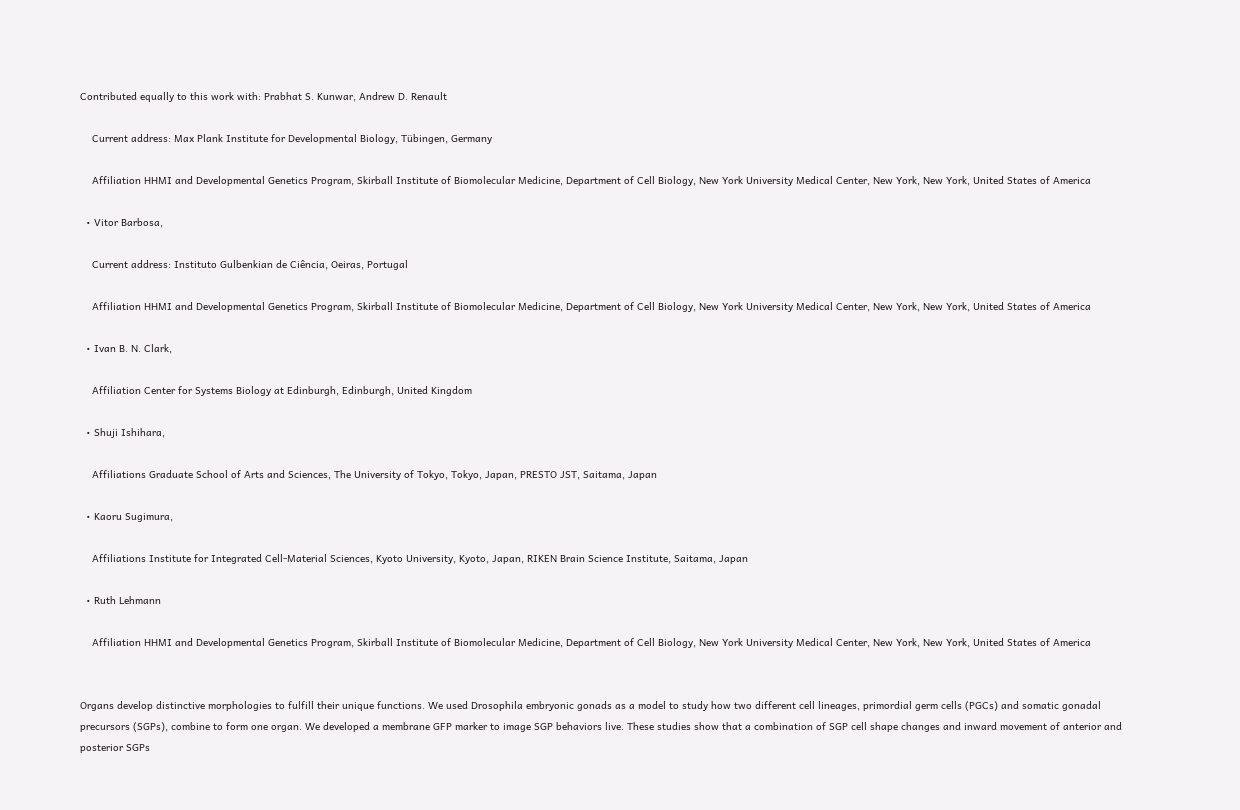Contributed equally to this work with: Prabhat S. Kunwar, Andrew D. Renault

    Current address: Max Plank Institute for Developmental Biology, Tübingen, Germany

    Affiliation HHMI and Developmental Genetics Program, Skirball Institute of Biomolecular Medicine, Department of Cell Biology, New York University Medical Center, New York, New York, United States of America

  • Vitor Barbosa,

    Current address: Instituto Gulbenkian de Ciência, Oeiras, Portugal

    Affiliation HHMI and Developmental Genetics Program, Skirball Institute of Biomolecular Medicine, Department of Cell Biology, New York University Medical Center, New York, New York, United States of America

  • Ivan B. N. Clark,

    Affiliation Center for Systems Biology at Edinburgh, Edinburgh, United Kingdom

  • Shuji Ishihara,

    Affiliations Graduate School of Arts and Sciences, The University of Tokyo, Tokyo, Japan, PRESTO JST, Saitama, Japan

  • Kaoru Sugimura,

    Affiliations Institute for Integrated Cell-Material Sciences, Kyoto University, Kyoto, Japan, RIKEN Brain Science Institute, Saitama, Japan

  • Ruth Lehmann

    Affiliation HHMI and Developmental Genetics Program, Skirball Institute of Biomolecular Medicine, Department of Cell Biology, New York University Medical Center, New York, New York, United States of America


Organs develop distinctive morphologies to fulfill their unique functions. We used Drosophila embryonic gonads as a model to study how two different cell lineages, primordial germ cells (PGCs) and somatic gonadal precursors (SGPs), combine to form one organ. We developed a membrane GFP marker to image SGP behaviors live. These studies show that a combination of SGP cell shape changes and inward movement of anterior and posterior SGPs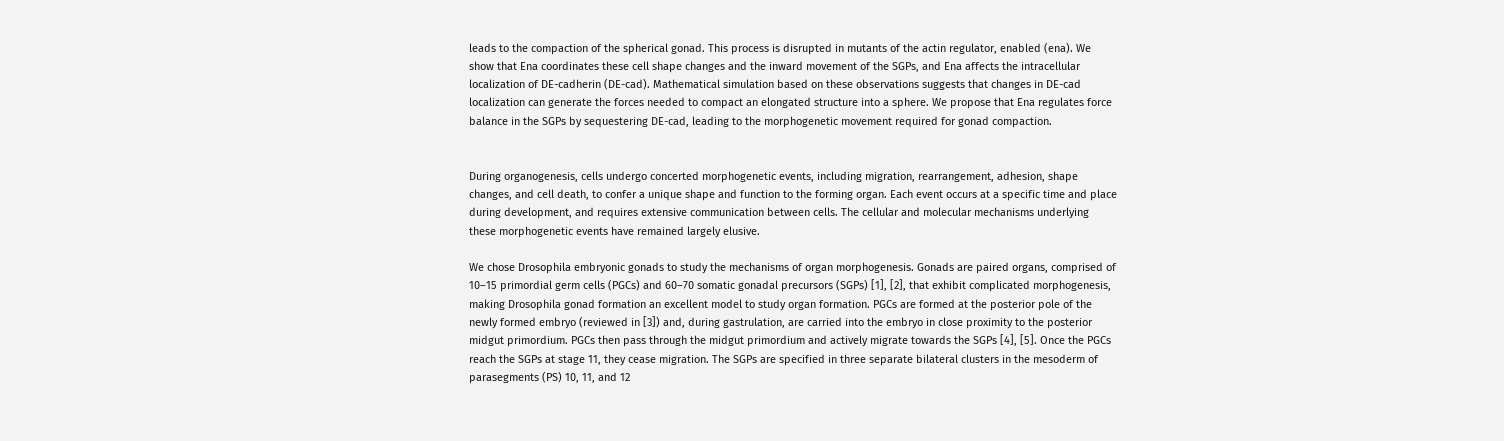leads to the compaction of the spherical gonad. This process is disrupted in mutants of the actin regulator, enabled (ena). We show that Ena coordinates these cell shape changes and the inward movement of the SGPs, and Ena affects the intracellular localization of DE-cadherin (DE-cad). Mathematical simulation based on these observations suggests that changes in DE-cad localization can generate the forces needed to compact an elongated structure into a sphere. We propose that Ena regulates force balance in the SGPs by sequestering DE-cad, leading to the morphogenetic movement required for gonad compaction.


During organogenesis, cells undergo concerted morphogenetic events, including migration, rearrangement, adhesion, shape changes, and cell death, to confer a unique shape and function to the forming organ. Each event occurs at a specific time and place during development, and requires extensive communication between cells. The cellular and molecular mechanisms underlying these morphogenetic events have remained largely elusive.

We chose Drosophila embryonic gonads to study the mechanisms of organ morphogenesis. Gonads are paired organs, comprised of 10–15 primordial germ cells (PGCs) and 60–70 somatic gonadal precursors (SGPs) [1], [2], that exhibit complicated morphogenesis, making Drosophila gonad formation an excellent model to study organ formation. PGCs are formed at the posterior pole of the newly formed embryo (reviewed in [3]) and, during gastrulation, are carried into the embryo in close proximity to the posterior midgut primordium. PGCs then pass through the midgut primordium and actively migrate towards the SGPs [4], [5]. Once the PGCs reach the SGPs at stage 11, they cease migration. The SGPs are specified in three separate bilateral clusters in the mesoderm of parasegments (PS) 10, 11, and 12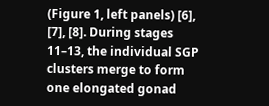(Figure 1, left panels) [6], [7], [8]. During stages 11–13, the individual SGP clusters merge to form one elongated gonad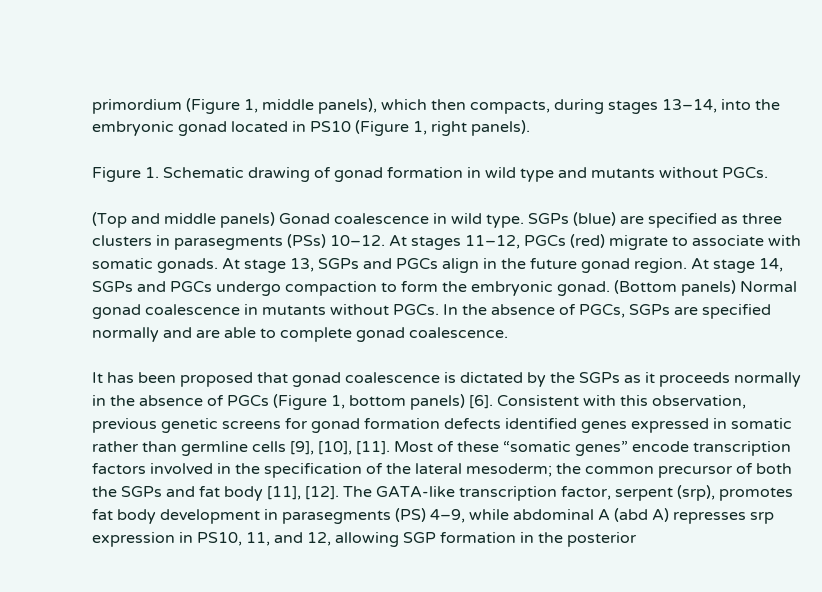primordium (Figure 1, middle panels), which then compacts, during stages 13–14, into the embryonic gonad located in PS10 (Figure 1, right panels).

Figure 1. Schematic drawing of gonad formation in wild type and mutants without PGCs.

(Top and middle panels) Gonad coalescence in wild type. SGPs (blue) are specified as three clusters in parasegments (PSs) 10–12. At stages 11–12, PGCs (red) migrate to associate with somatic gonads. At stage 13, SGPs and PGCs align in the future gonad region. At stage 14, SGPs and PGCs undergo compaction to form the embryonic gonad. (Bottom panels) Normal gonad coalescence in mutants without PGCs. In the absence of PGCs, SGPs are specified normally and are able to complete gonad coalescence.

It has been proposed that gonad coalescence is dictated by the SGPs as it proceeds normally in the absence of PGCs (Figure 1, bottom panels) [6]. Consistent with this observation, previous genetic screens for gonad formation defects identified genes expressed in somatic rather than germline cells [9], [10], [11]. Most of these “somatic genes” encode transcription factors involved in the specification of the lateral mesoderm; the common precursor of both the SGPs and fat body [11], [12]. The GATA-like transcription factor, serpent (srp), promotes fat body development in parasegments (PS) 4–9, while abdominal A (abd A) represses srp expression in PS10, 11, and 12, allowing SGP formation in the posterior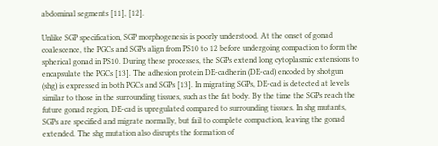abdominal segments [11], [12].

Unlike SGP specification, SGP morphogenesis is poorly understood. At the onset of gonad coalescence, the PGCs and SGPs align from PS10 to 12 before undergoing compaction to form the spherical gonad in PS10. During these processes, the SGPs extend long cytoplasmic extensions to encapsulate the PGCs [13]. The adhesion protein DE-cadherin (DE-cad) encoded by shotgun (shg) is expressed in both PGCs and SGPs [13]. In migrating SGPs, DE-cad is detected at levels similar to those in the surrounding tissues, such as the fat body. By the time the SGPs reach the future gonad region, DE-cad is upregulated compared to surrounding tissues. In shg mutants, SGPs are specified and migrate normally, but fail to complete compaction, leaving the gonad extended. The shg mutation also disrupts the formation of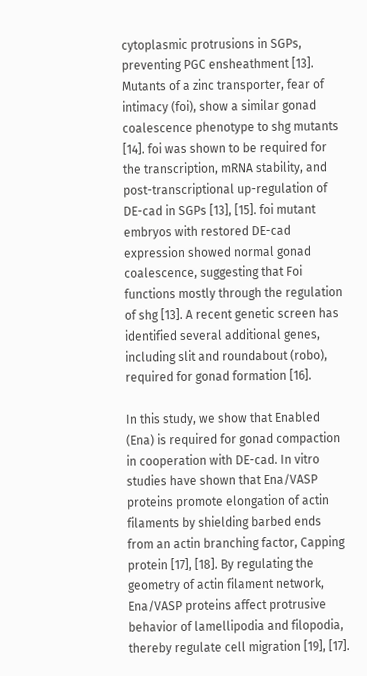cytoplasmic protrusions in SGPs, preventing PGC ensheathment [13]. Mutants of a zinc transporter, fear of intimacy (foi), show a similar gonad coalescence phenotype to shg mutants [14]. foi was shown to be required for the transcription, mRNA stability, and post-transcriptional up-regulation of DE-cad in SGPs [13], [15]. foi mutant embryos with restored DE-cad expression showed normal gonad coalescence, suggesting that Foi functions mostly through the regulation of shg [13]. A recent genetic screen has identified several additional genes, including slit and roundabout (robo), required for gonad formation [16].

In this study, we show that Enabled (Ena) is required for gonad compaction in cooperation with DE-cad. In vitro studies have shown that Ena/VASP proteins promote elongation of actin filaments by shielding barbed ends from an actin branching factor, Capping protein [17], [18]. By regulating the geometry of actin filament network, Ena/VASP proteins affect protrusive behavior of lamellipodia and filopodia, thereby regulate cell migration [19], [17].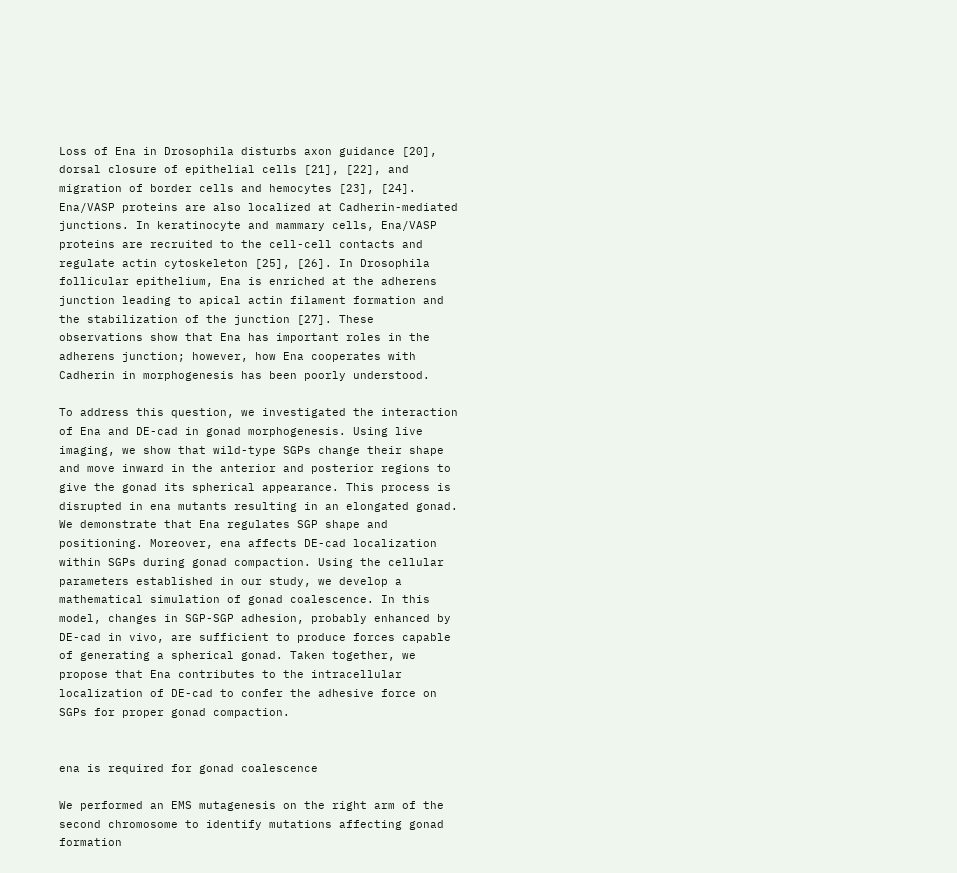Loss of Ena in Drosophila disturbs axon guidance [20], dorsal closure of epithelial cells [21], [22], and migration of border cells and hemocytes [23], [24]. Ena/VASP proteins are also localized at Cadherin-mediated junctions. In keratinocyte and mammary cells, Ena/VASP proteins are recruited to the cell-cell contacts and regulate actin cytoskeleton [25], [26]. In Drosophila follicular epithelium, Ena is enriched at the adherens junction leading to apical actin filament formation and the stabilization of the junction [27]. These observations show that Ena has important roles in the adherens junction; however, how Ena cooperates with Cadherin in morphogenesis has been poorly understood.

To address this question, we investigated the interaction of Ena and DE-cad in gonad morphogenesis. Using live imaging, we show that wild-type SGPs change their shape and move inward in the anterior and posterior regions to give the gonad its spherical appearance. This process is disrupted in ena mutants resulting in an elongated gonad. We demonstrate that Ena regulates SGP shape and positioning. Moreover, ena affects DE-cad localization within SGPs during gonad compaction. Using the cellular parameters established in our study, we develop a mathematical simulation of gonad coalescence. In this model, changes in SGP-SGP adhesion, probably enhanced by DE-cad in vivo, are sufficient to produce forces capable of generating a spherical gonad. Taken together, we propose that Ena contributes to the intracellular localization of DE-cad to confer the adhesive force on SGPs for proper gonad compaction.


ena is required for gonad coalescence

We performed an EMS mutagenesis on the right arm of the second chromosome to identify mutations affecting gonad formation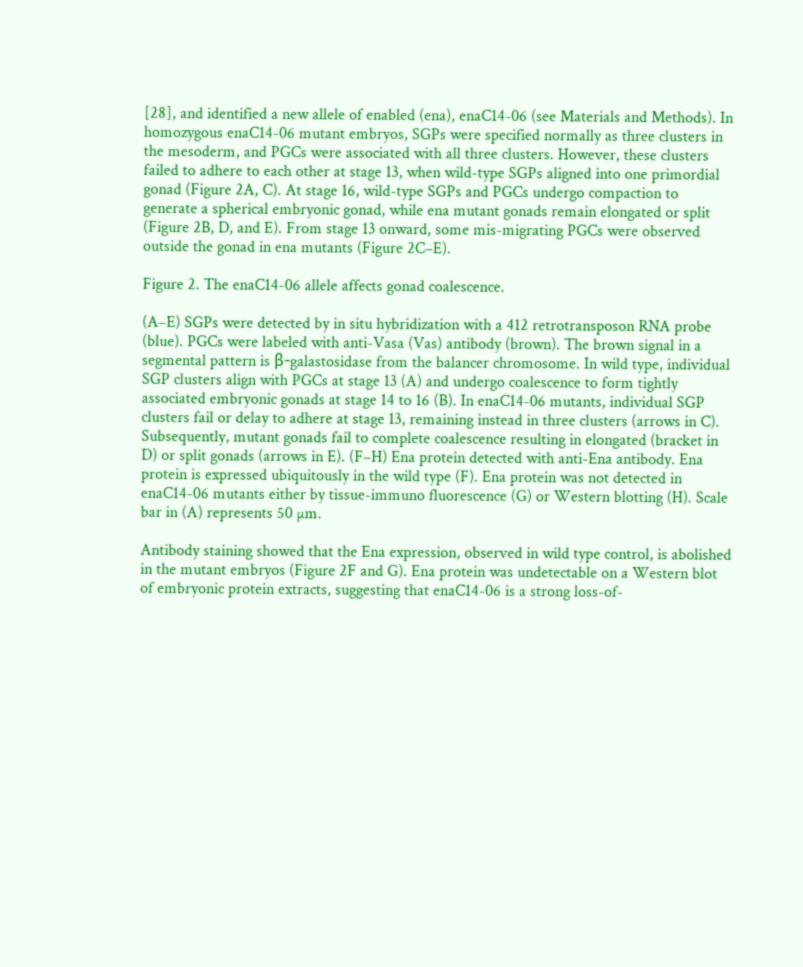[28], and identified a new allele of enabled (ena), enaC14-06 (see Materials and Methods). In homozygous enaC14-06 mutant embryos, SGPs were specified normally as three clusters in the mesoderm, and PGCs were associated with all three clusters. However, these clusters failed to adhere to each other at stage 13, when wild-type SGPs aligned into one primordial gonad (Figure 2A, C). At stage 16, wild-type SGPs and PGCs undergo compaction to generate a spherical embryonic gonad, while ena mutant gonads remain elongated or split (Figure 2B, D, and E). From stage 13 onward, some mis-migrating PGCs were observed outside the gonad in ena mutants (Figure 2C–E).

Figure 2. The enaC14-06 allele affects gonad coalescence.

(A–E) SGPs were detected by in situ hybridization with a 412 retrotransposon RNA probe (blue). PGCs were labeled with anti-Vasa (Vas) antibody (brown). The brown signal in a segmental pattern is β-galastosidase from the balancer chromosome. In wild type, individual SGP clusters align with PGCs at stage 13 (A) and undergo coalescence to form tightly associated embryonic gonads at stage 14 to 16 (B). In enaC14-06 mutants, individual SGP clusters fail or delay to adhere at stage 13, remaining instead in three clusters (arrows in C). Subsequently, mutant gonads fail to complete coalescence resulting in elongated (bracket in D) or split gonads (arrows in E). (F–H) Ena protein detected with anti-Ena antibody. Ena protein is expressed ubiquitously in the wild type (F). Ena protein was not detected in enaC14-06 mutants either by tissue-immuno fluorescence (G) or Western blotting (H). Scale bar in (A) represents 50 µm.

Antibody staining showed that the Ena expression, observed in wild type control, is abolished in the mutant embryos (Figure 2F and G). Ena protein was undetectable on a Western blot of embryonic protein extracts, suggesting that enaC14-06 is a strong loss-of-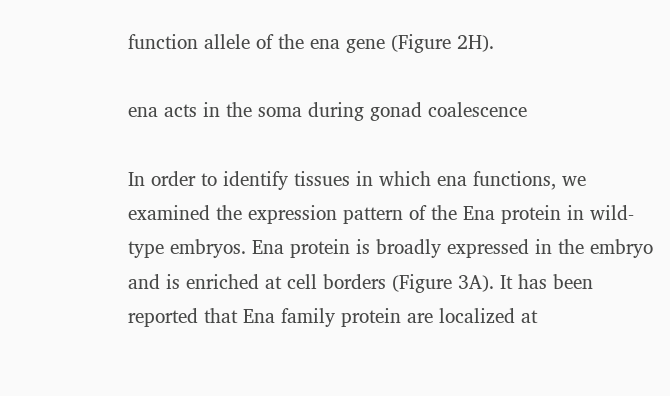function allele of the ena gene (Figure 2H).

ena acts in the soma during gonad coalescence

In order to identify tissues in which ena functions, we examined the expression pattern of the Ena protein in wild-type embryos. Ena protein is broadly expressed in the embryo and is enriched at cell borders (Figure 3A). It has been reported that Ena family protein are localized at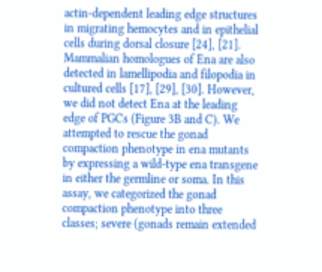actin-dependent leading edge structures in migrating hemocytes and in epithelial cells during dorsal closure [24], [21]. Mammalian homologues of Ena are also detected in lamellipodia and filopodia in cultured cells [17], [29], [30]. However, we did not detect Ena at the leading edge of PGCs (Figure 3B and C). We attempted to rescue the gonad compaction phenotype in ena mutants by expressing a wild-type ena transgene in either the germline or soma. In this assay, we categorized the gonad compaction phenotype into three classes; severe (gonads remain extended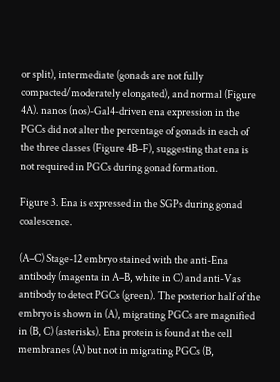or split), intermediate (gonads are not fully compacted/moderately elongated), and normal (Figure 4A). nanos (nos)-Gal4-driven ena expression in the PGCs did not alter the percentage of gonads in each of the three classes (Figure 4B–F), suggesting that ena is not required in PGCs during gonad formation.

Figure 3. Ena is expressed in the SGPs during gonad coalescence.

(A–C) Stage-12 embryo stained with the anti-Ena antibody (magenta in A–B, white in C) and anti-Vas antibody to detect PGCs (green). The posterior half of the embryo is shown in (A), migrating PGCs are magnified in (B, C) (asterisks). Ena protein is found at the cell membranes (A) but not in migrating PGCs (B,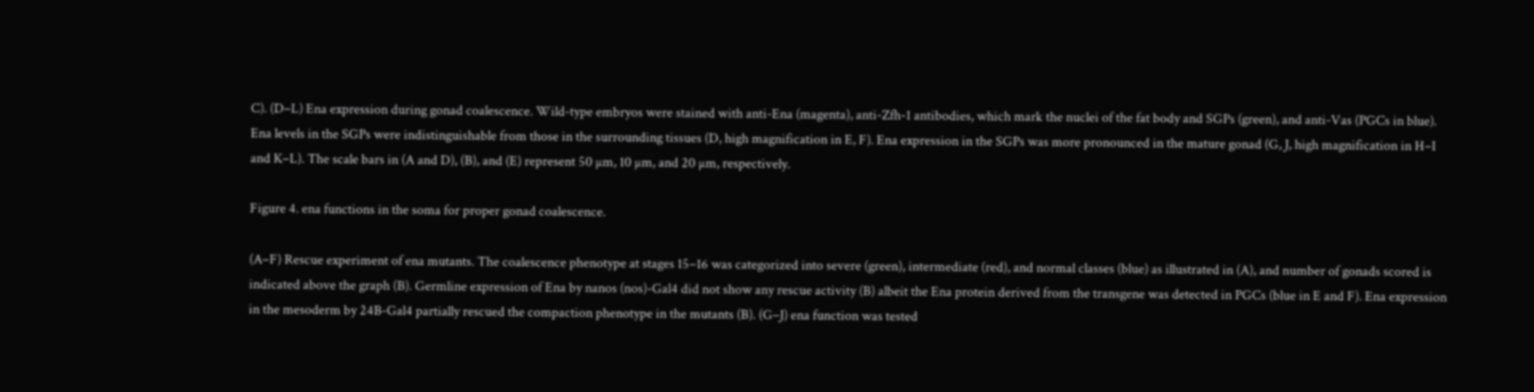C). (D–L) Ena expression during gonad coalescence. Wild-type embryos were stained with anti-Ena (magenta), anti-Zfh-1 antibodies, which mark the nuclei of the fat body and SGPs (green), and anti-Vas (PGCs in blue). Ena levels in the SGPs were indistinguishable from those in the surrounding tissues (D, high magnification in E, F). Ena expression in the SGPs was more pronounced in the mature gonad (G, J, high magnification in H–I and K–L). The scale bars in (A and D), (B), and (E) represent 50 µm, 10 µm, and 20 µm, respectively.

Figure 4. ena functions in the soma for proper gonad coalescence.

(A–F) Rescue experiment of ena mutants. The coalescence phenotype at stages 15–16 was categorized into severe (green), intermediate (red), and normal classes (blue) as illustrated in (A), and number of gonads scored is indicated above the graph (B). Germline expression of Ena by nanos (nos)-Gal4 did not show any rescue activity (B) albeit the Ena protein derived from the transgene was detected in PGCs (blue in E and F). Ena expression in the mesoderm by 24B-Gal4 partially rescued the compaction phenotype in the mutants (B). (G–J) ena function was tested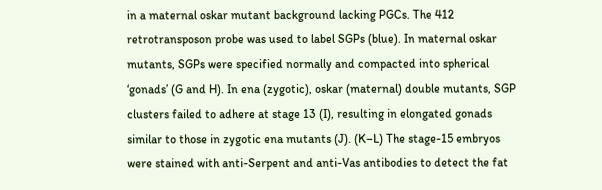in a maternal oskar mutant background lacking PGCs. The 412 retrotransposon probe was used to label SGPs (blue). In maternal oskar mutants, SGPs were specified normally and compacted into spherical ‘gonads’ (G and H). In ena (zygotic), oskar (maternal) double mutants, SGP clusters failed to adhere at stage 13 (I), resulting in elongated gonads similar to those in zygotic ena mutants (J). (K–L) The stage-15 embryos were stained with anti-Serpent and anti-Vas antibodies to detect the fat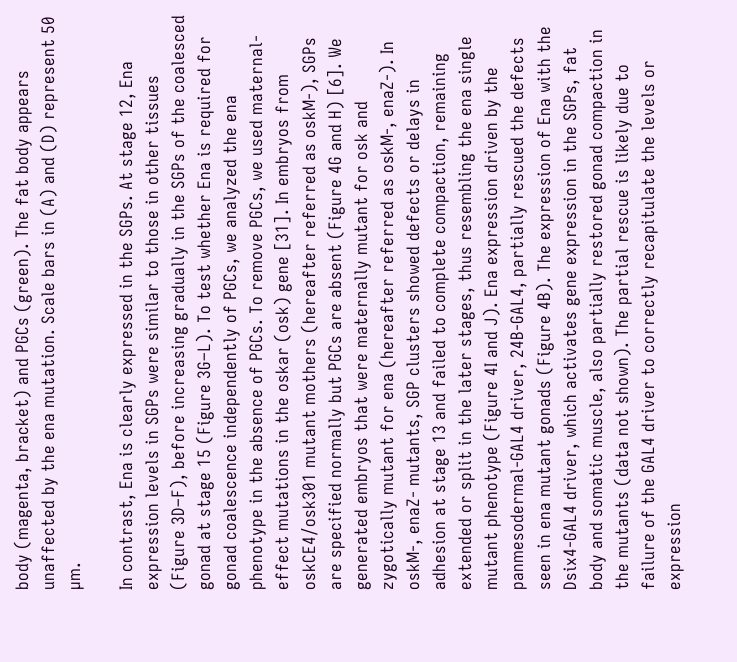body (magenta, bracket) and PGCs (green). The fat body appears unaffected by the ena mutation. Scale bars in (A) and (D) represent 50 µm.

In contrast, Ena is clearly expressed in the SGPs. At stage 12, Ena expression levels in SGPs were similar to those in other tissues (Figure 3D–F), before increasing gradually in the SGPs of the coalesced gonad at stage 15 (Figure 3G–L). To test whether Ena is required for gonad coalescence independently of PGCs, we analyzed the ena phenotype in the absence of PGCs. To remove PGCs, we used maternal-effect mutations in the oskar (osk) gene [31]. In embryos from oskCE4/osk301 mutant mothers (hereafter referred as oskM-), SGPs are specified normally but PGCs are absent (Figure 4G and H) [6]. We generated embryos that were maternally mutant for osk and zygotically mutant for ena (hereafter referred as oskM-, enaZ-). In oskM-, enaZ- mutants, SGP clusters showed defects or delays in adhesion at stage 13 and failed to complete compaction, remaining extended or split in the later stages, thus resembling the ena single mutant phenotype (Figure 4I and J). Ena expression driven by the panmesodermal-GAL4 driver, 24B-GAL4, partially rescued the defects seen in ena mutant gonads (Figure 4B). The expression of Ena with the Dsix4-GAL4 driver, which activates gene expression in the SGPs, fat body and somatic muscle, also partially restored gonad compaction in the mutants (data not shown). The partial rescue is likely due to failure of the GAL4 driver to correctly recapitulate the levels or expression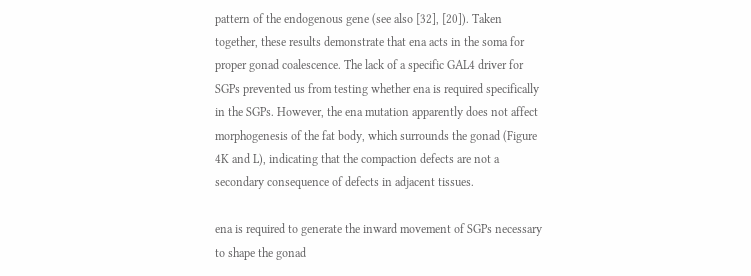pattern of the endogenous gene (see also [32], [20]). Taken together, these results demonstrate that ena acts in the soma for proper gonad coalescence. The lack of a specific GAL4 driver for SGPs prevented us from testing whether ena is required specifically in the SGPs. However, the ena mutation apparently does not affect morphogenesis of the fat body, which surrounds the gonad (Figure 4K and L), indicating that the compaction defects are not a secondary consequence of defects in adjacent tissues.

ena is required to generate the inward movement of SGPs necessary to shape the gonad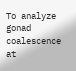To analyze gonad coalescence at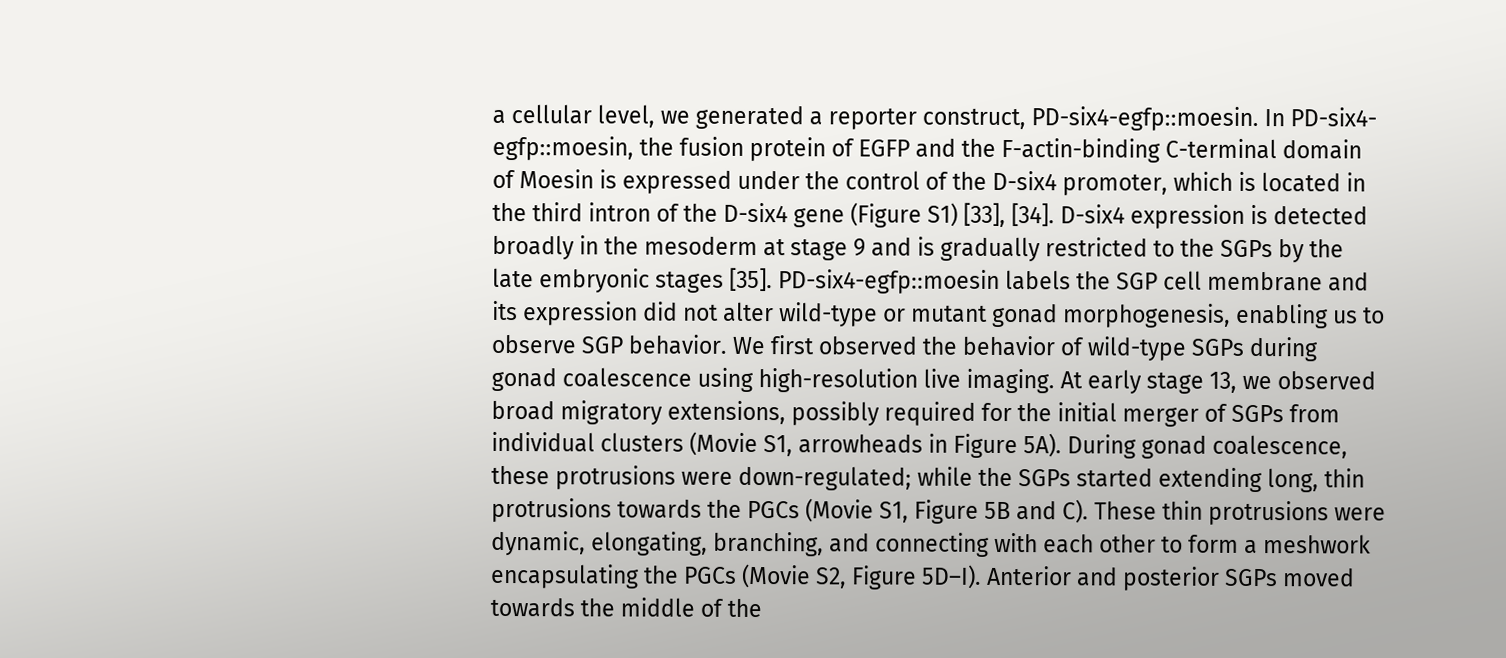a cellular level, we generated a reporter construct, PD-six4-egfp::moesin. In PD-six4-egfp::moesin, the fusion protein of EGFP and the F-actin-binding C-terminal domain of Moesin is expressed under the control of the D-six4 promoter, which is located in the third intron of the D-six4 gene (Figure S1) [33], [34]. D-six4 expression is detected broadly in the mesoderm at stage 9 and is gradually restricted to the SGPs by the late embryonic stages [35]. PD-six4-egfp::moesin labels the SGP cell membrane and its expression did not alter wild-type or mutant gonad morphogenesis, enabling us to observe SGP behavior. We first observed the behavior of wild-type SGPs during gonad coalescence using high-resolution live imaging. At early stage 13, we observed broad migratory extensions, possibly required for the initial merger of SGPs from individual clusters (Movie S1, arrowheads in Figure 5A). During gonad coalescence, these protrusions were down-regulated; while the SGPs started extending long, thin protrusions towards the PGCs (Movie S1, Figure 5B and C). These thin protrusions were dynamic, elongating, branching, and connecting with each other to form a meshwork encapsulating the PGCs (Movie S2, Figure 5D–I). Anterior and posterior SGPs moved towards the middle of the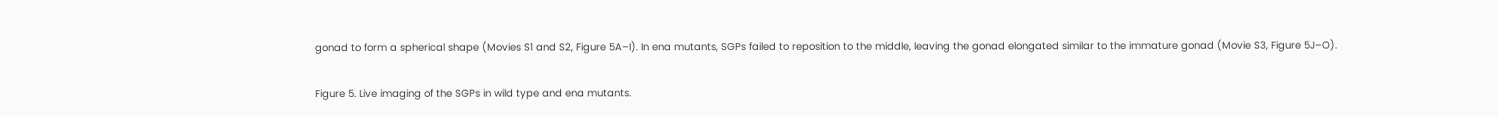gonad to form a spherical shape (Movies S1 and S2, Figure 5A–I). In ena mutants, SGPs failed to reposition to the middle, leaving the gonad elongated similar to the immature gonad (Movie S3, Figure 5J–O).

Figure 5. Live imaging of the SGPs in wild type and ena mutants.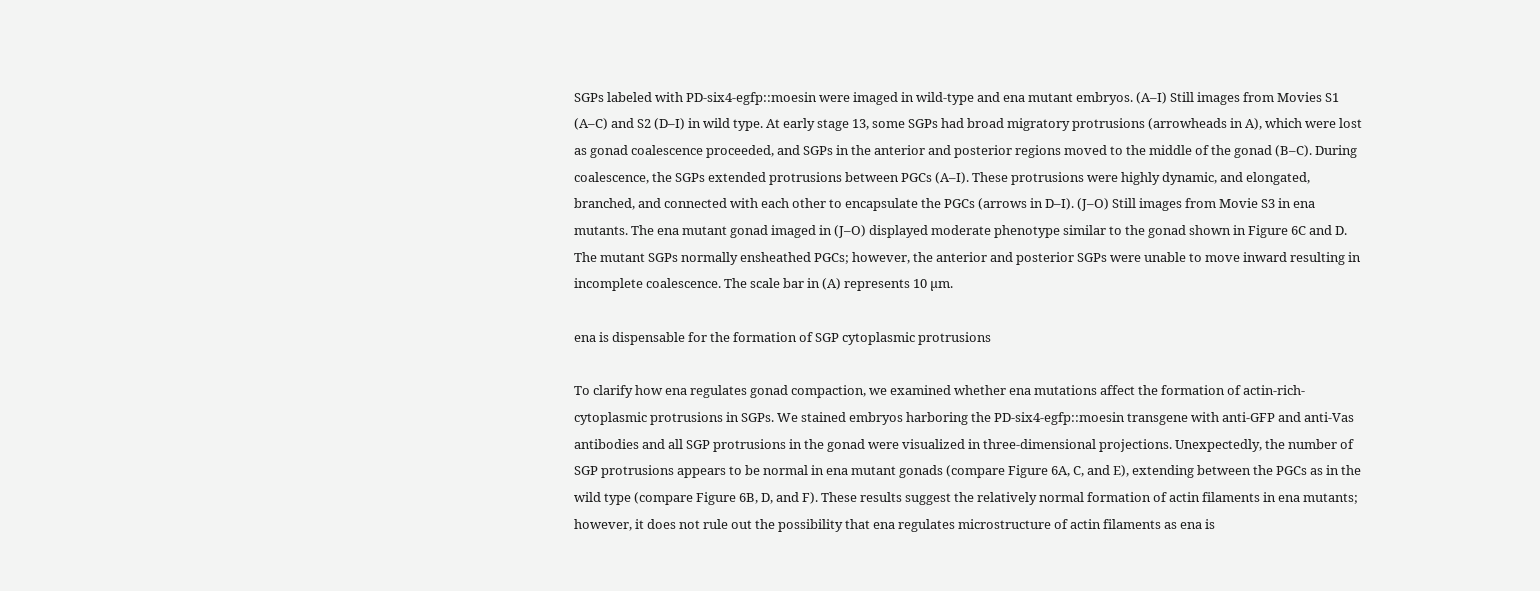SGPs labeled with PD-six4-egfp::moesin were imaged in wild-type and ena mutant embryos. (A–I) Still images from Movies S1 (A–C) and S2 (D–I) in wild type. At early stage 13, some SGPs had broad migratory protrusions (arrowheads in A), which were lost as gonad coalescence proceeded, and SGPs in the anterior and posterior regions moved to the middle of the gonad (B–C). During coalescence, the SGPs extended protrusions between PGCs (A–I). These protrusions were highly dynamic, and elongated, branched, and connected with each other to encapsulate the PGCs (arrows in D–I). (J–O) Still images from Movie S3 in ena mutants. The ena mutant gonad imaged in (J–O) displayed moderate phenotype similar to the gonad shown in Figure 6C and D. The mutant SGPs normally ensheathed PGCs; however, the anterior and posterior SGPs were unable to move inward resulting in incomplete coalescence. The scale bar in (A) represents 10 µm.

ena is dispensable for the formation of SGP cytoplasmic protrusions

To clarify how ena regulates gonad compaction, we examined whether ena mutations affect the formation of actin-rich-cytoplasmic protrusions in SGPs. We stained embryos harboring the PD-six4-egfp::moesin transgene with anti-GFP and anti-Vas antibodies and all SGP protrusions in the gonad were visualized in three-dimensional projections. Unexpectedly, the number of SGP protrusions appears to be normal in ena mutant gonads (compare Figure 6A, C, and E), extending between the PGCs as in the wild type (compare Figure 6B, D, and F). These results suggest the relatively normal formation of actin filaments in ena mutants; however, it does not rule out the possibility that ena regulates microstructure of actin filaments as ena is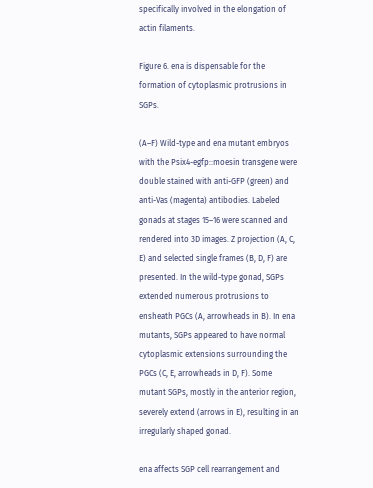specifically involved in the elongation of actin filaments.

Figure 6. ena is dispensable for the formation of cytoplasmic protrusions in SGPs.

(A–F) Wild-type and ena mutant embryos with the Psix4-egfp::moesin transgene were double stained with anti-GFP (green) and anti-Vas (magenta) antibodies. Labeled gonads at stages 15–16 were scanned and rendered into 3D images. Z projection (A, C, E) and selected single frames (B, D, F) are presented. In the wild-type gonad, SGPs extended numerous protrusions to ensheath PGCs (A, arrowheads in B). In ena mutants, SGPs appeared to have normal cytoplasmic extensions surrounding the PGCs (C, E, arrowheads in D, F). Some mutant SGPs, mostly in the anterior region, severely extend (arrows in E), resulting in an irregularly shaped gonad.

ena affects SGP cell rearrangement and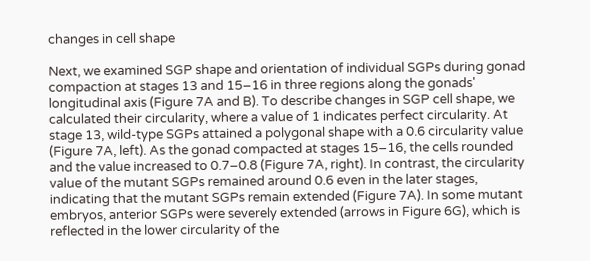changes in cell shape

Next, we examined SGP shape and orientation of individual SGPs during gonad compaction at stages 13 and 15–16 in three regions along the gonads' longitudinal axis (Figure 7A and B). To describe changes in SGP cell shape, we calculated their circularity, where a value of 1 indicates perfect circularity. At stage 13, wild-type SGPs attained a polygonal shape with a 0.6 circularity value (Figure 7A, left). As the gonad compacted at stages 15–16, the cells rounded and the value increased to 0.7–0.8 (Figure 7A, right). In contrast, the circularity value of the mutant SGPs remained around 0.6 even in the later stages, indicating that the mutant SGPs remain extended (Figure 7A). In some mutant embryos, anterior SGPs were severely extended (arrows in Figure 6G), which is reflected in the lower circularity of the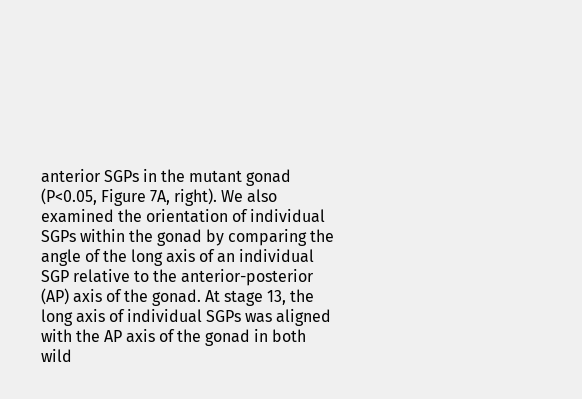anterior SGPs in the mutant gonad (P<0.05, Figure 7A, right). We also examined the orientation of individual SGPs within the gonad by comparing the angle of the long axis of an individual SGP relative to the anterior-posterior (AP) axis of the gonad. At stage 13, the long axis of individual SGPs was aligned with the AP axis of the gonad in both wild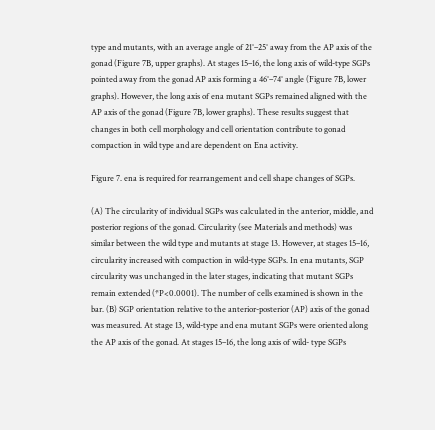type and mutants, with an average angle of 21°–25° away from the AP axis of the gonad (Figure 7B, upper graphs). At stages 15–16, the long axis of wild-type SGPs pointed away from the gonad AP axis forming a 46°–74° angle (Figure 7B, lower graphs). However, the long axis of ena mutant SGPs remained aligned with the AP axis of the gonad (Figure 7B, lower graphs). These results suggest that changes in both cell morphology and cell orientation contribute to gonad compaction in wild type and are dependent on Ena activity.

Figure 7. ena is required for rearrangement and cell shape changes of SGPs.

(A) The circularity of individual SGPs was calculated in the anterior, middle, and posterior regions of the gonad. Circularity (see Materials and methods) was similar between the wild type and mutants at stage 13. However, at stages 15–16, circularity increased with compaction in wild-type SGPs. In ena mutants, SGP circularity was unchanged in the later stages, indicating that mutant SGPs remain extended (*P<0.0001). The number of cells examined is shown in the bar. (B) SGP orientation relative to the anterior-posterior (AP) axis of the gonad was measured. At stage 13, wild-type and ena mutant SGPs were oriented along the AP axis of the gonad. At stages 15–16, the long axis of wild- type SGPs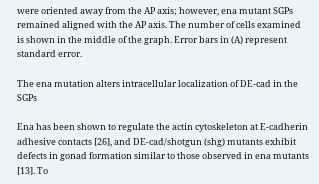were oriented away from the AP axis; however, ena mutant SGPs remained aligned with the AP axis. The number of cells examined is shown in the middle of the graph. Error bars in (A) represent standard error.

The ena mutation alters intracellular localization of DE-cad in the SGPs

Ena has been shown to regulate the actin cytoskeleton at E-cadherin adhesive contacts [26], and DE-cad/shotgun (shg) mutants exhibit defects in gonad formation similar to those observed in ena mutants [13]. To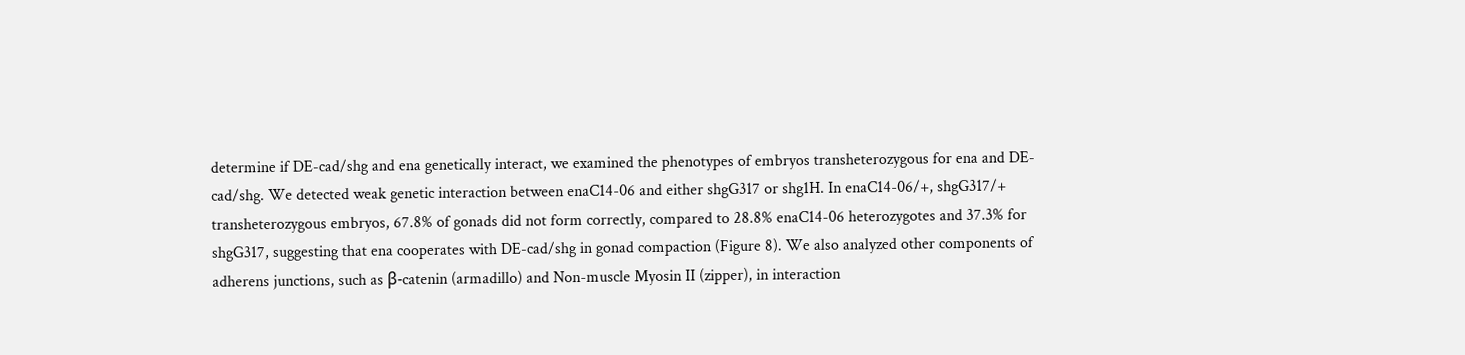determine if DE-cad/shg and ena genetically interact, we examined the phenotypes of embryos transheterozygous for ena and DE-cad/shg. We detected weak genetic interaction between enaC14-06 and either shgG317 or shg1H. In enaC14-06/+, shgG317/+ transheterozygous embryos, 67.8% of gonads did not form correctly, compared to 28.8% enaC14-06 heterozygotes and 37.3% for shgG317, suggesting that ena cooperates with DE-cad/shg in gonad compaction (Figure 8). We also analyzed other components of adherens junctions, such as β-catenin (armadillo) and Non-muscle Myosin II (zipper), in interaction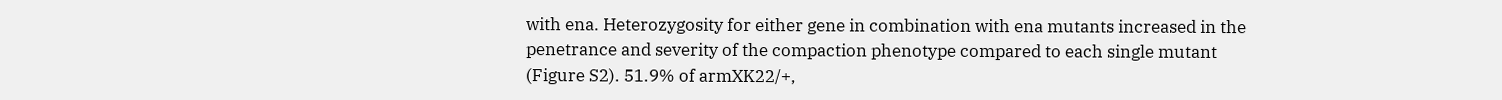with ena. Heterozygosity for either gene in combination with ena mutants increased in the penetrance and severity of the compaction phenotype compared to each single mutant (Figure S2). 51.9% of armXK22/+,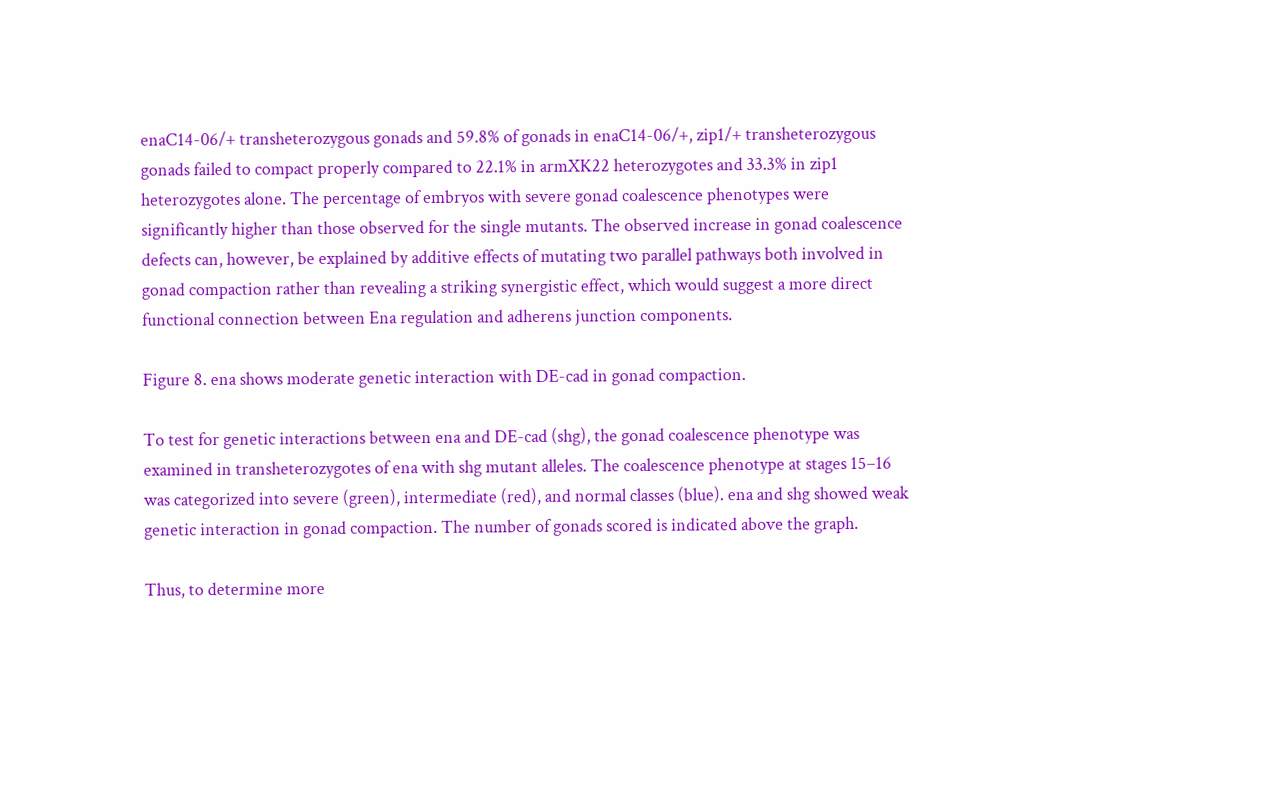enaC14-06/+ transheterozygous gonads and 59.8% of gonads in enaC14-06/+, zip1/+ transheterozygous gonads failed to compact properly compared to 22.1% in armXK22 heterozygotes and 33.3% in zip1 heterozygotes alone. The percentage of embryos with severe gonad coalescence phenotypes were significantly higher than those observed for the single mutants. The observed increase in gonad coalescence defects can, however, be explained by additive effects of mutating two parallel pathways both involved in gonad compaction rather than revealing a striking synergistic effect, which would suggest a more direct functional connection between Ena regulation and adherens junction components.

Figure 8. ena shows moderate genetic interaction with DE-cad in gonad compaction.

To test for genetic interactions between ena and DE-cad (shg), the gonad coalescence phenotype was examined in transheterozygotes of ena with shg mutant alleles. The coalescence phenotype at stages 15–16 was categorized into severe (green), intermediate (red), and normal classes (blue). ena and shg showed weak genetic interaction in gonad compaction. The number of gonads scored is indicated above the graph.

Thus, to determine more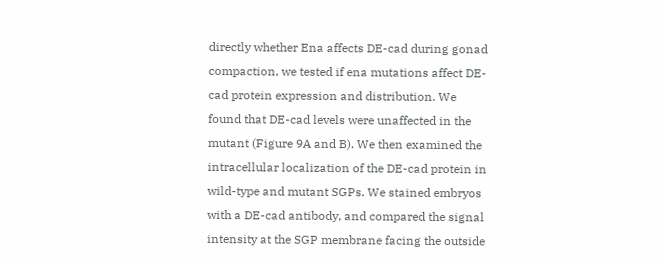directly whether Ena affects DE-cad during gonad compaction, we tested if ena mutations affect DE-cad protein expression and distribution. We found that DE-cad levels were unaffected in the mutant (Figure 9A and B). We then examined the intracellular localization of the DE-cad protein in wild-type and mutant SGPs. We stained embryos with a DE-cad antibody, and compared the signal intensity at the SGP membrane facing the outside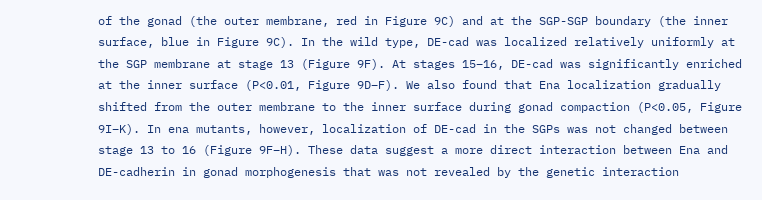of the gonad (the outer membrane, red in Figure 9C) and at the SGP-SGP boundary (the inner surface, blue in Figure 9C). In the wild type, DE-cad was localized relatively uniformly at the SGP membrane at stage 13 (Figure 9F). At stages 15–16, DE-cad was significantly enriched at the inner surface (P<0.01, Figure 9D–F). We also found that Ena localization gradually shifted from the outer membrane to the inner surface during gonad compaction (P<0.05, Figure 9I–K). In ena mutants, however, localization of DE-cad in the SGPs was not changed between stage 13 to 16 (Figure 9F–H). These data suggest a more direct interaction between Ena and DE-cadherin in gonad morphogenesis that was not revealed by the genetic interaction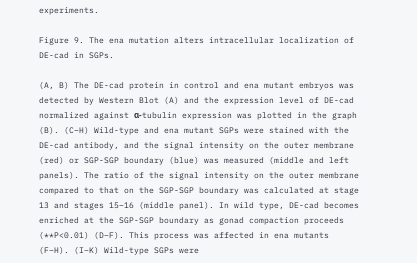experiments.

Figure 9. The ena mutation alters intracellular localization of DE-cad in SGPs.

(A, B) The DE-cad protein in control and ena mutant embryos was detected by Western Blot (A) and the expression level of DE-cad normalized against α-tubulin expression was plotted in the graph (B). (C–H) Wild-type and ena mutant SGPs were stained with the DE-cad antibody, and the signal intensity on the outer membrane (red) or SGP-SGP boundary (blue) was measured (middle and left panels). The ratio of the signal intensity on the outer membrane compared to that on the SGP-SGP boundary was calculated at stage 13 and stages 15–16 (middle panel). In wild type, DE-cad becomes enriched at the SGP-SGP boundary as gonad compaction proceeds (**P<0.01) (D–F). This process was affected in ena mutants (F–H). (I–K) Wild-type SGPs were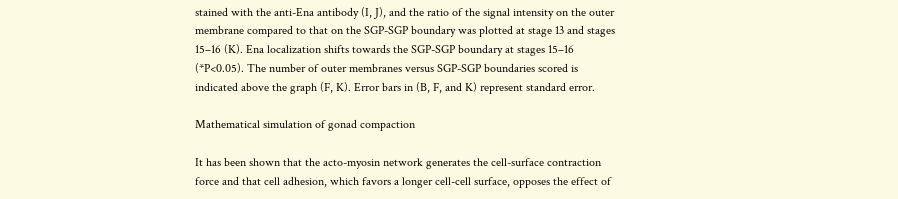stained with the anti-Ena antibody (I, J), and the ratio of the signal intensity on the outer membrane compared to that on the SGP-SGP boundary was plotted at stage 13 and stages 15–16 (K). Ena localization shifts towards the SGP-SGP boundary at stages 15–16 (*P<0.05). The number of outer membranes versus SGP-SGP boundaries scored is indicated above the graph (F, K). Error bars in (B, F, and K) represent standard error.

Mathematical simulation of gonad compaction

It has been shown that the acto-myosin network generates the cell-surface contraction force and that cell adhesion, which favors a longer cell-cell surface, opposes the effect of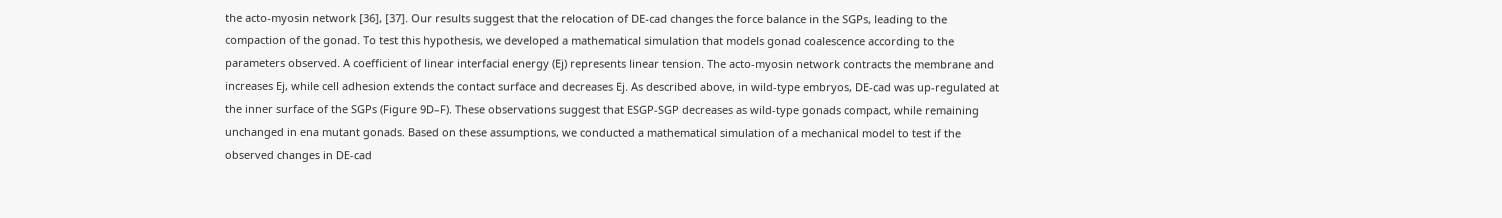the acto-myosin network [36], [37]. Our results suggest that the relocation of DE-cad changes the force balance in the SGPs, leading to the compaction of the gonad. To test this hypothesis, we developed a mathematical simulation that models gonad coalescence according to the parameters observed. A coefficient of linear interfacial energy (Ej) represents linear tension. The acto-myosin network contracts the membrane and increases Ej, while cell adhesion extends the contact surface and decreases Ej. As described above, in wild-type embryos, DE-cad was up-regulated at the inner surface of the SGPs (Figure 9D–F). These observations suggest that ESGP-SGP decreases as wild-type gonads compact, while remaining unchanged in ena mutant gonads. Based on these assumptions, we conducted a mathematical simulation of a mechanical model to test if the observed changes in DE-cad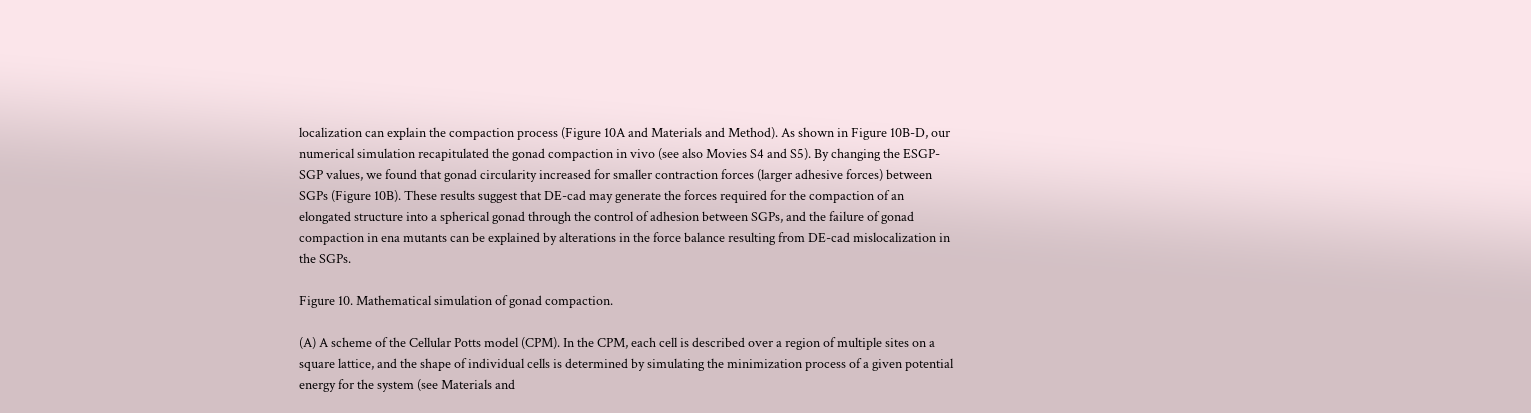localization can explain the compaction process (Figure 10A and Materials and Method). As shown in Figure 10B-D, our numerical simulation recapitulated the gonad compaction in vivo (see also Movies S4 and S5). By changing the ESGP-SGP values, we found that gonad circularity increased for smaller contraction forces (larger adhesive forces) between SGPs (Figure 10B). These results suggest that DE-cad may generate the forces required for the compaction of an elongated structure into a spherical gonad through the control of adhesion between SGPs, and the failure of gonad compaction in ena mutants can be explained by alterations in the force balance resulting from DE-cad mislocalization in the SGPs.

Figure 10. Mathematical simulation of gonad compaction.

(A) A scheme of the Cellular Potts model (CPM). In the CPM, each cell is described over a region of multiple sites on a square lattice, and the shape of individual cells is determined by simulating the minimization process of a given potential energy for the system (see Materials and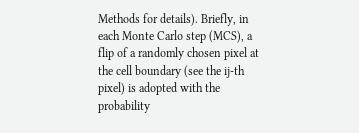Methods for details). Briefly, in each Monte Carlo step (MCS), a flip of a randomly chosen pixel at the cell boundary (see the ij-th pixel) is adopted with the probability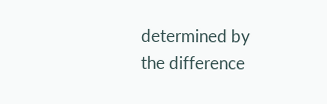determined by the difference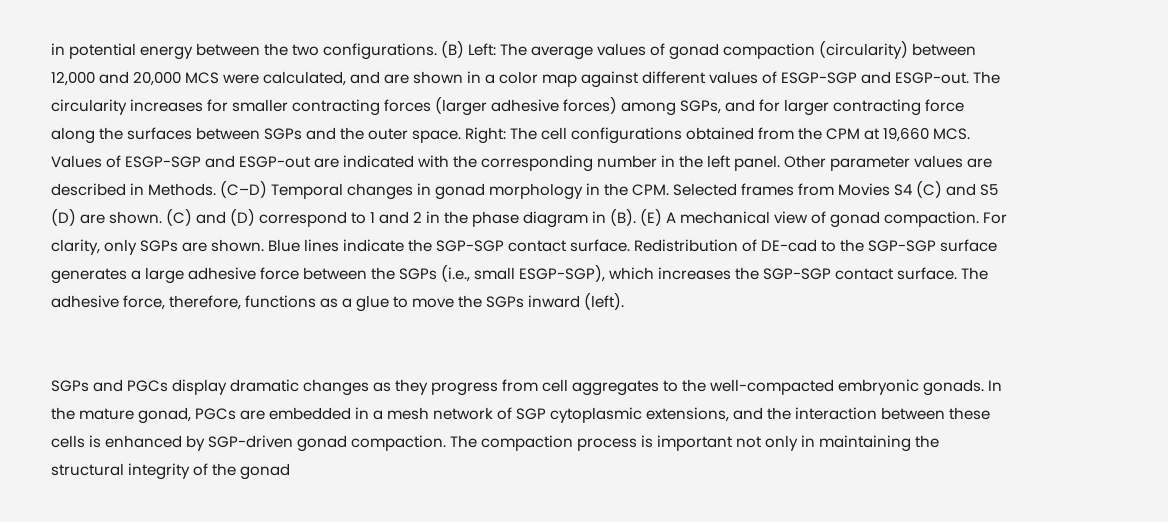in potential energy between the two configurations. (B) Left: The average values of gonad compaction (circularity) between 12,000 and 20,000 MCS were calculated, and are shown in a color map against different values of ESGP-SGP and ESGP-out. The circularity increases for smaller contracting forces (larger adhesive forces) among SGPs, and for larger contracting force along the surfaces between SGPs and the outer space. Right: The cell configurations obtained from the CPM at 19,660 MCS. Values of ESGP-SGP and ESGP-out are indicated with the corresponding number in the left panel. Other parameter values are described in Methods. (C–D) Temporal changes in gonad morphology in the CPM. Selected frames from Movies S4 (C) and S5 (D) are shown. (C) and (D) correspond to 1 and 2 in the phase diagram in (B). (E) A mechanical view of gonad compaction. For clarity, only SGPs are shown. Blue lines indicate the SGP-SGP contact surface. Redistribution of DE-cad to the SGP-SGP surface generates a large adhesive force between the SGPs (i.e., small ESGP-SGP), which increases the SGP-SGP contact surface. The adhesive force, therefore, functions as a glue to move the SGPs inward (left).


SGPs and PGCs display dramatic changes as they progress from cell aggregates to the well-compacted embryonic gonads. In the mature gonad, PGCs are embedded in a mesh network of SGP cytoplasmic extensions, and the interaction between these cells is enhanced by SGP-driven gonad compaction. The compaction process is important not only in maintaining the structural integrity of the gonad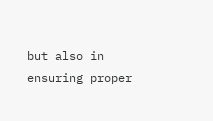but also in ensuring proper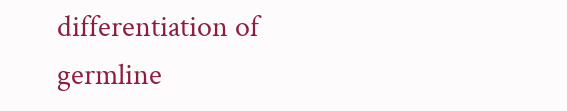differentiation of germline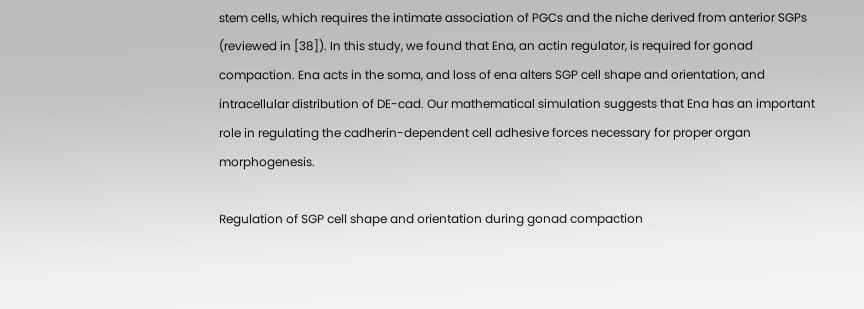stem cells, which requires the intimate association of PGCs and the niche derived from anterior SGPs (reviewed in [38]). In this study, we found that Ena, an actin regulator, is required for gonad compaction. Ena acts in the soma, and loss of ena alters SGP cell shape and orientation, and intracellular distribution of DE-cad. Our mathematical simulation suggests that Ena has an important role in regulating the cadherin-dependent cell adhesive forces necessary for proper organ morphogenesis.

Regulation of SGP cell shape and orientation during gonad compaction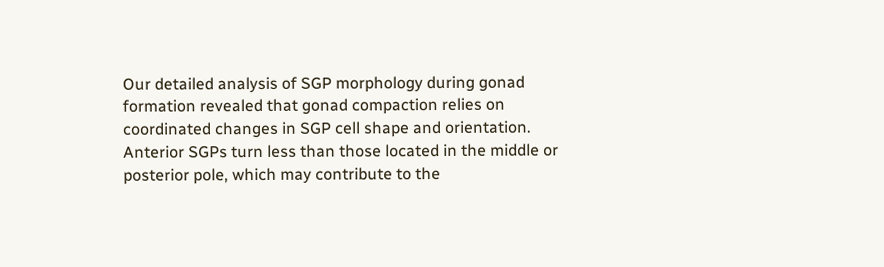Our detailed analysis of SGP morphology during gonad formation revealed that gonad compaction relies on coordinated changes in SGP cell shape and orientation. Anterior SGPs turn less than those located in the middle or posterior pole, which may contribute to the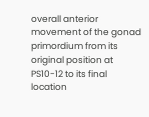overall anterior movement of the gonad primordium from its original position at PS10-12 to its final location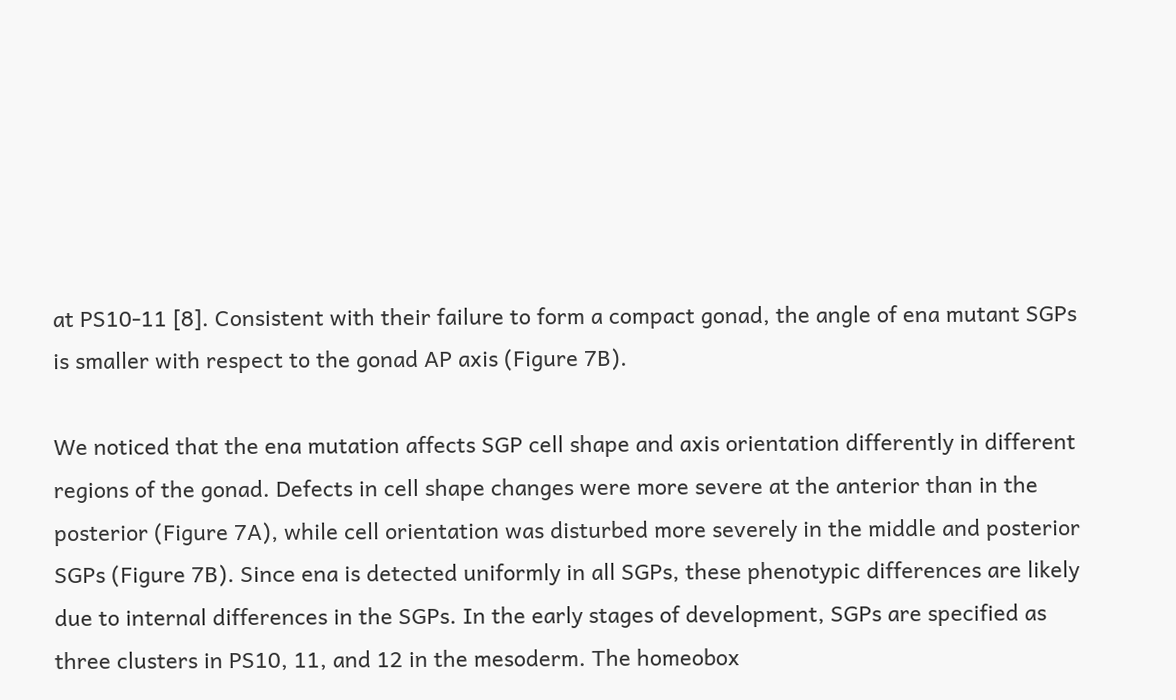at PS10-11 [8]. Consistent with their failure to form a compact gonad, the angle of ena mutant SGPs is smaller with respect to the gonad AP axis (Figure 7B).

We noticed that the ena mutation affects SGP cell shape and axis orientation differently in different regions of the gonad. Defects in cell shape changes were more severe at the anterior than in the posterior (Figure 7A), while cell orientation was disturbed more severely in the middle and posterior SGPs (Figure 7B). Since ena is detected uniformly in all SGPs, these phenotypic differences are likely due to internal differences in the SGPs. In the early stages of development, SGPs are specified as three clusters in PS10, 11, and 12 in the mesoderm. The homeobox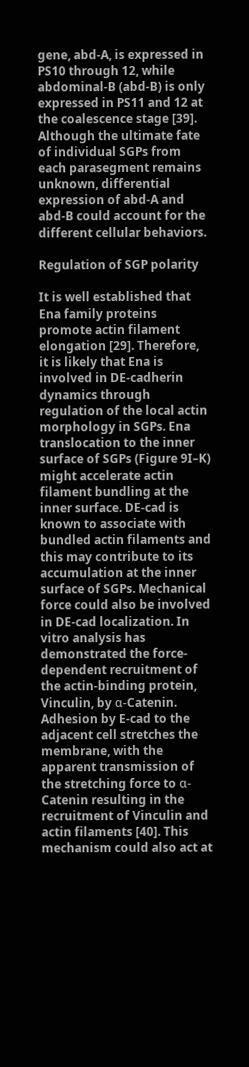gene, abd-A, is expressed in PS10 through 12, while abdominal-B (abd-B) is only expressed in PS11 and 12 at the coalescence stage [39]. Although the ultimate fate of individual SGPs from each parasegment remains unknown, differential expression of abd-A and abd-B could account for the different cellular behaviors.

Regulation of SGP polarity

It is well established that Ena family proteins promote actin filament elongation [29]. Therefore, it is likely that Ena is involved in DE-cadherin dynamics through regulation of the local actin morphology in SGPs. Ena translocation to the inner surface of SGPs (Figure 9I–K) might accelerate actin filament bundling at the inner surface. DE-cad is known to associate with bundled actin filaments and this may contribute to its accumulation at the inner surface of SGPs. Mechanical force could also be involved in DE-cad localization. In vitro analysis has demonstrated the force-dependent recruitment of the actin-binding protein, Vinculin, by α-Catenin. Adhesion by E-cad to the adjacent cell stretches the membrane, with the apparent transmission of the stretching force to α-Catenin resulting in the recruitment of Vinculin and actin filaments [40]. This mechanism could also act at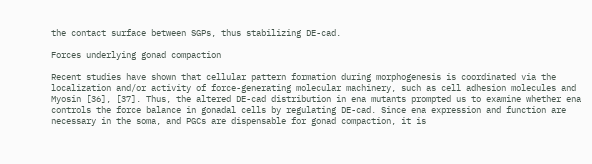the contact surface between SGPs, thus stabilizing DE-cad.

Forces underlying gonad compaction

Recent studies have shown that cellular pattern formation during morphogenesis is coordinated via the localization and/or activity of force-generating molecular machinery, such as cell adhesion molecules and Myosin [36], [37]. Thus, the altered DE-cad distribution in ena mutants prompted us to examine whether ena controls the force balance in gonadal cells by regulating DE-cad. Since ena expression and function are necessary in the soma, and PGCs are dispensable for gonad compaction, it is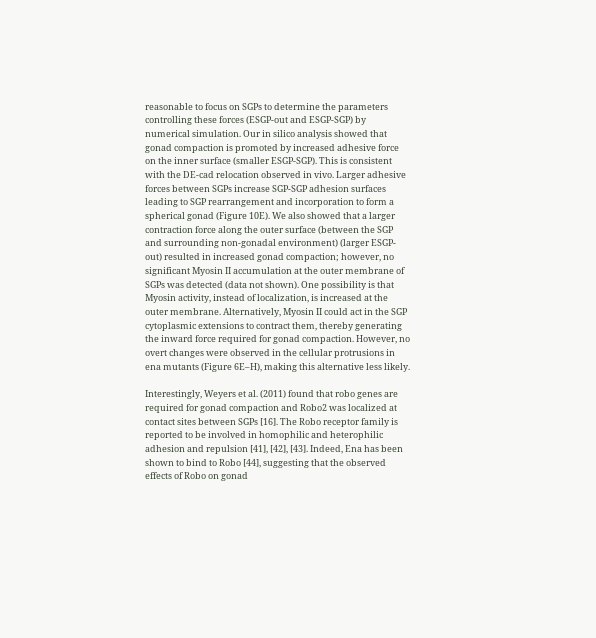reasonable to focus on SGPs to determine the parameters controlling these forces (ESGP-out and ESGP-SGP) by numerical simulation. Our in silico analysis showed that gonad compaction is promoted by increased adhesive force on the inner surface (smaller ESGP-SGP). This is consistent with the DE-cad relocation observed in vivo. Larger adhesive forces between SGPs increase SGP-SGP adhesion surfaces leading to SGP rearrangement and incorporation to form a spherical gonad (Figure 10E). We also showed that a larger contraction force along the outer surface (between the SGP and surrounding non-gonadal environment) (larger ESGP-out) resulted in increased gonad compaction; however, no significant Myosin II accumulation at the outer membrane of SGPs was detected (data not shown). One possibility is that Myosin activity, instead of localization, is increased at the outer membrane. Alternatively, Myosin II could act in the SGP cytoplasmic extensions to contract them, thereby generating the inward force required for gonad compaction. However, no overt changes were observed in the cellular protrusions in ena mutants (Figure 6E–H), making this alternative less likely.

Interestingly, Weyers et al. (2011) found that robo genes are required for gonad compaction and Robo2 was localized at contact sites between SGPs [16]. The Robo receptor family is reported to be involved in homophilic and heterophilic adhesion and repulsion [41], [42], [43]. Indeed, Ena has been shown to bind to Robo [44], suggesting that the observed effects of Robo on gonad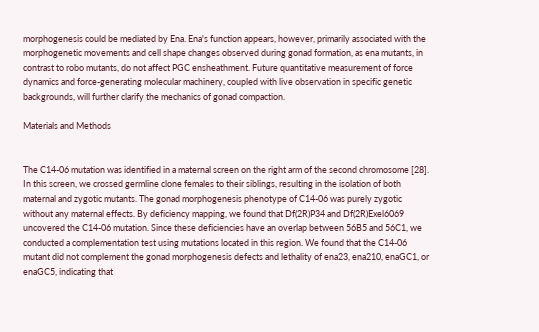morphogenesis could be mediated by Ena. Ena's function appears, however, primarily associated with the morphogenetic movements and cell shape changes observed during gonad formation, as ena mutants, in contrast to robo mutants, do not affect PGC ensheathment. Future quantitative measurement of force dynamics and force-generating molecular machinery, coupled with live observation in specific genetic backgrounds, will further clarify the mechanics of gonad compaction.

Materials and Methods


The C14-06 mutation was identified in a maternal screen on the right arm of the second chromosome [28]. In this screen, we crossed germline clone females to their siblings, resulting in the isolation of both maternal and zygotic mutants. The gonad morphogenesis phenotype of C14-06 was purely zygotic without any maternal effects. By deficiency mapping, we found that Df(2R)P34 and Df(2R)Exel6069 uncovered the C14-06 mutation. Since these deficiencies have an overlap between 56B5 and 56C1, we conducted a complementation test using mutations located in this region. We found that the C14-06 mutant did not complement the gonad morphogenesis defects and lethality of ena23, ena210, enaGC1, or enaGC5, indicating that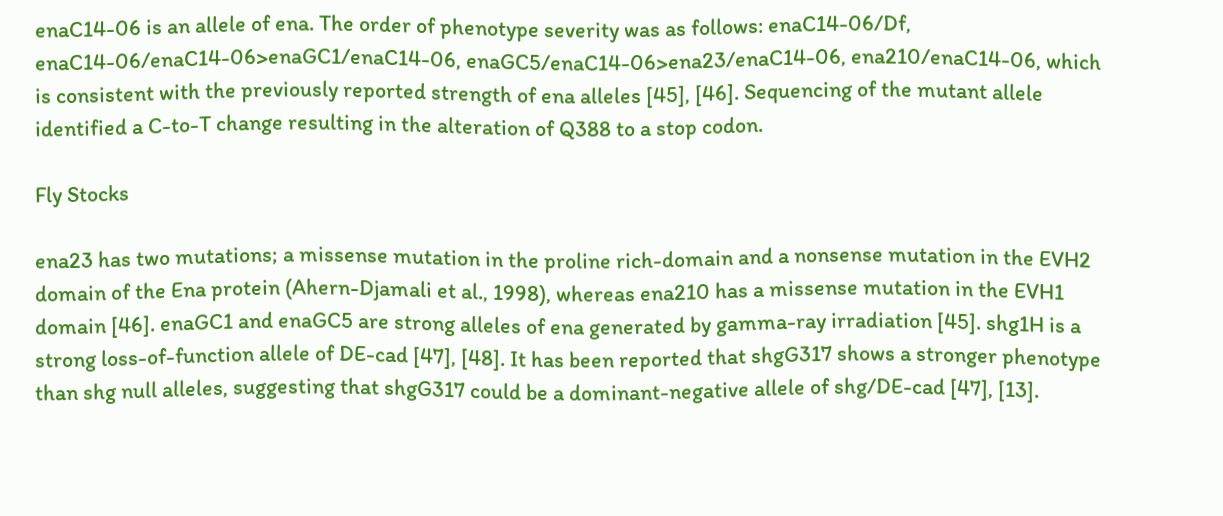enaC14-06 is an allele of ena. The order of phenotype severity was as follows: enaC14-06/Df, enaC14-06/enaC14-06>enaGC1/enaC14-06, enaGC5/enaC14-06>ena23/enaC14-06, ena210/enaC14-06, which is consistent with the previously reported strength of ena alleles [45], [46]. Sequencing of the mutant allele identified a C-to-T change resulting in the alteration of Q388 to a stop codon.

Fly Stocks

ena23 has two mutations; a missense mutation in the proline rich-domain and a nonsense mutation in the EVH2 domain of the Ena protein (Ahern-Djamali et al., 1998), whereas ena210 has a missense mutation in the EVH1 domain [46]. enaGC1 and enaGC5 are strong alleles of ena generated by gamma-ray irradiation [45]. shg1H is a strong loss-of-function allele of DE-cad [47], [48]. It has been reported that shgG317 shows a stronger phenotype than shg null alleles, suggesting that shgG317 could be a dominant-negative allele of shg/DE-cad [47], [13].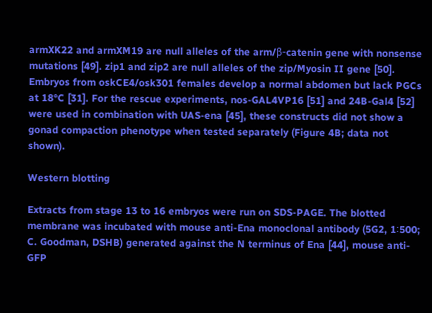armXK22 and armXM19 are null alleles of the arm/β-catenin gene with nonsense mutations [49]. zip1 and zip2 are null alleles of the zip/Myosin II gene [50]. Embryos from oskCE4/osk301 females develop a normal abdomen but lack PGCs at 18°C [31]. For the rescue experiments, nos-GAL4VP16 [51] and 24B-Gal4 [52] were used in combination with UAS-ena [45], these constructs did not show a gonad compaction phenotype when tested separately (Figure 4B; data not shown).

Western blotting

Extracts from stage 13 to 16 embryos were run on SDS-PAGE. The blotted membrane was incubated with mouse anti-Ena monoclonal antibody (5G2, 1∶500; C. Goodman, DSHB) generated against the N terminus of Ena [44], mouse anti-GFP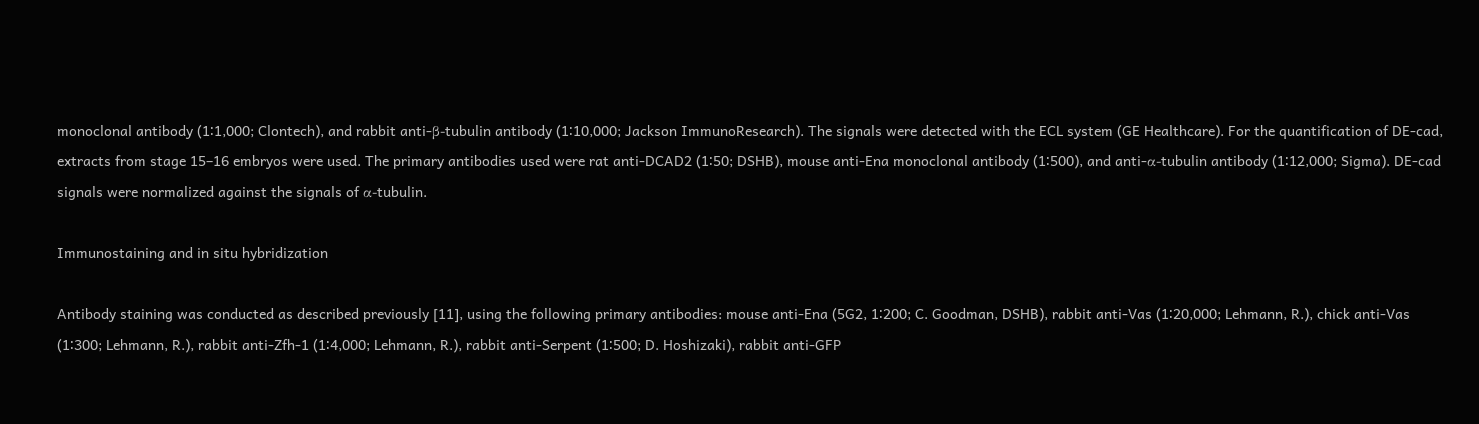monoclonal antibody (1∶1,000; Clontech), and rabbit anti-β-tubulin antibody (1∶10,000; Jackson ImmunoResearch). The signals were detected with the ECL system (GE Healthcare). For the quantification of DE-cad, extracts from stage 15–16 embryos were used. The primary antibodies used were rat anti-DCAD2 (1∶50; DSHB), mouse anti-Ena monoclonal antibody (1∶500), and anti-α-tubulin antibody (1∶12,000; Sigma). DE-cad signals were normalized against the signals of α-tubulin.

Immunostaining and in situ hybridization

Antibody staining was conducted as described previously [11], using the following primary antibodies: mouse anti-Ena (5G2, 1∶200; C. Goodman, DSHB), rabbit anti-Vas (1∶20,000; Lehmann, R.), chick anti-Vas (1∶300; Lehmann, R.), rabbit anti-Zfh-1 (1∶4,000; Lehmann, R.), rabbit anti-Serpent (1∶500; D. Hoshizaki), rabbit anti-GFP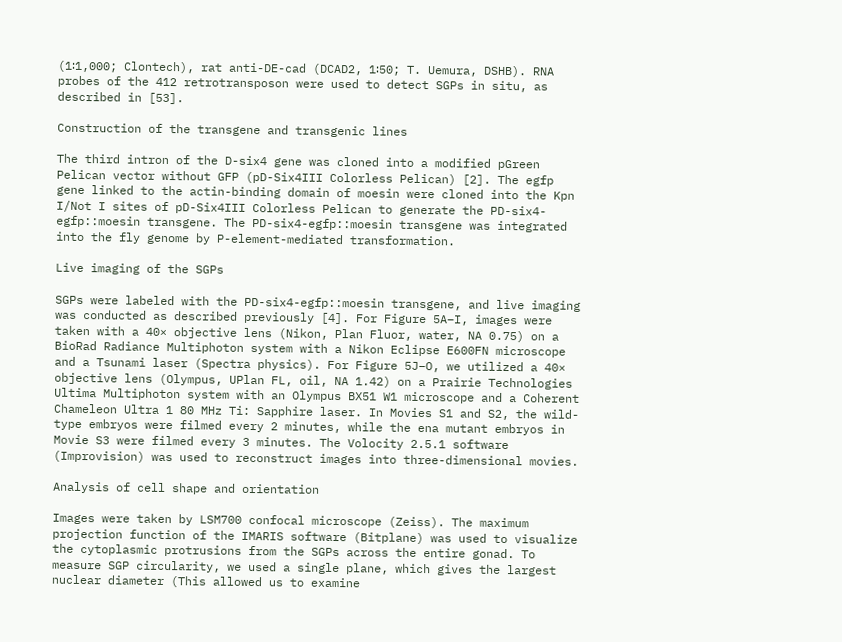(1∶1,000; Clontech), rat anti-DE-cad (DCAD2, 1∶50; T. Uemura, DSHB). RNA probes of the 412 retrotransposon were used to detect SGPs in situ, as described in [53].

Construction of the transgene and transgenic lines

The third intron of the D-six4 gene was cloned into a modified pGreen Pelican vector without GFP (pD-Six4III Colorless Pelican) [2]. The egfp gene linked to the actin-binding domain of moesin were cloned into the Kpn I/Not I sites of pD-Six4III Colorless Pelican to generate the PD-six4-egfp::moesin transgene. The PD-six4-egfp::moesin transgene was integrated into the fly genome by P-element-mediated transformation.

Live imaging of the SGPs

SGPs were labeled with the PD-six4-egfp::moesin transgene, and live imaging was conducted as described previously [4]. For Figure 5A–I, images were taken with a 40× objective lens (Nikon, Plan Fluor, water, NA 0.75) on a BioRad Radiance Multiphoton system with a Nikon Eclipse E600FN microscope and a Tsunami laser (Spectra physics). For Figure 5J–O, we utilized a 40× objective lens (Olympus, UPlan FL, oil, NA 1.42) on a Prairie Technologies Ultima Multiphoton system with an Olympus BX51 W1 microscope and a Coherent Chameleon Ultra 1 80 MHz Ti: Sapphire laser. In Movies S1 and S2, the wild-type embryos were filmed every 2 minutes, while the ena mutant embryos in Movie S3 were filmed every 3 minutes. The Volocity 2.5.1 software (Improvision) was used to reconstruct images into three-dimensional movies.

Analysis of cell shape and orientation

Images were taken by LSM700 confocal microscope (Zeiss). The maximum projection function of the IMARIS software (Bitplane) was used to visualize the cytoplasmic protrusions from the SGPs across the entire gonad. To measure SGP circularity, we used a single plane, which gives the largest nuclear diameter (This allowed us to examine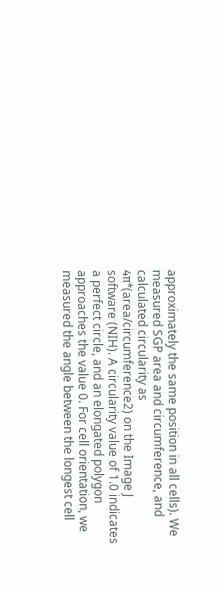approximately the same position in all cells). We measured SGP area and circumference, and calculated circularity as 4π*(area/circumference2) on the Image J software (NIH). A circularity value of 1.0 indicates a perfect circle, and an elongated polygon approaches the value 0. For cell orientation, we measured the angle between the longest cell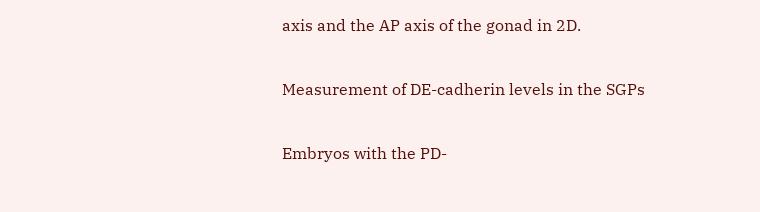axis and the AP axis of the gonad in 2D.

Measurement of DE-cadherin levels in the SGPs

Embryos with the PD-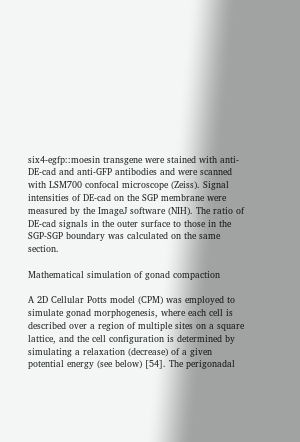six4-egfp::moesin transgene were stained with anti-DE-cad and anti-GFP antibodies and were scanned with LSM700 confocal microscope (Zeiss). Signal intensities of DE-cad on the SGP membrane were measured by the ImageJ software (NIH). The ratio of DE-cad signals in the outer surface to those in the SGP-SGP boundary was calculated on the same section.

Mathematical simulation of gonad compaction

A 2D Cellular Potts model (CPM) was employed to simulate gonad morphogenesis, where each cell is described over a region of multiple sites on a square lattice, and the cell configuration is determined by simulating a relaxation (decrease) of a given potential energy (see below) [54]. The perigonadal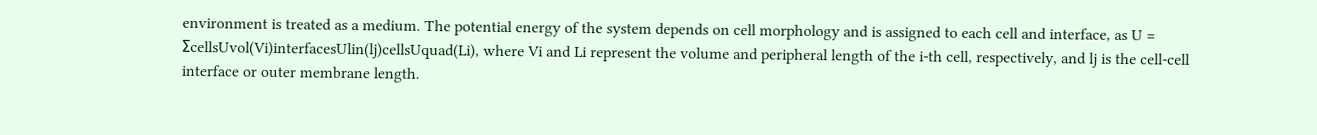environment is treated as a medium. The potential energy of the system depends on cell morphology and is assigned to each cell and interface, as U = ΣcellsUvol(Vi)interfacesUlin(lj)cellsUquad(Li), where Vi and Li represent the volume and peripheral length of the i-th cell, respectively, and lj is the cell-cell interface or outer membrane length.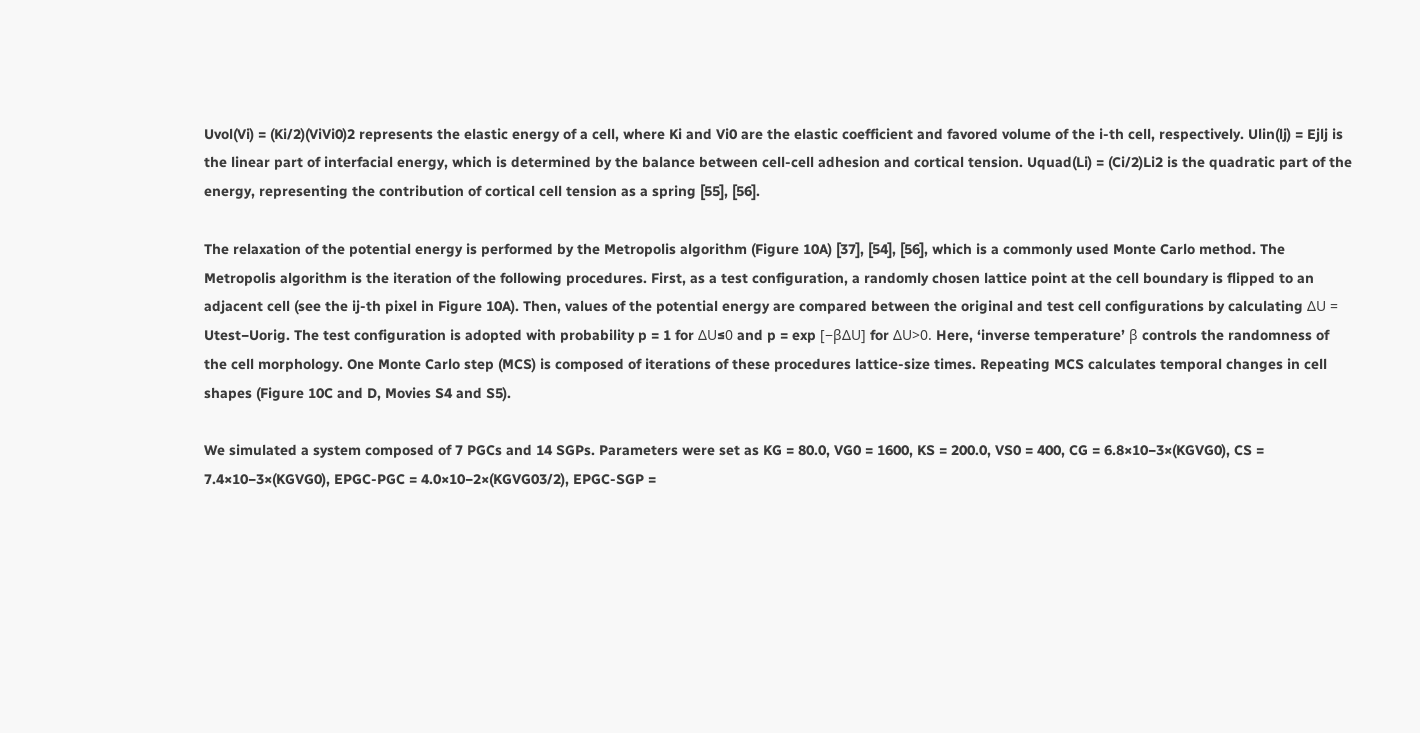Uvol(Vi) = (Ki/2)(ViVi0)2 represents the elastic energy of a cell, where Ki and Vi0 are the elastic coefficient and favored volume of the i-th cell, respectively. Ulin(lj) = Ejlj is the linear part of interfacial energy, which is determined by the balance between cell-cell adhesion and cortical tension. Uquad(Li) = (Ci/2)Li2 is the quadratic part of the energy, representing the contribution of cortical cell tension as a spring [55], [56].

The relaxation of the potential energy is performed by the Metropolis algorithm (Figure 10A) [37], [54], [56], which is a commonly used Monte Carlo method. The Metropolis algorithm is the iteration of the following procedures. First, as a test configuration, a randomly chosen lattice point at the cell boundary is flipped to an adjacent cell (see the ij-th pixel in Figure 10A). Then, values of the potential energy are compared between the original and test cell configurations by calculating ΔU = Utest−Uorig. The test configuration is adopted with probability p = 1 for ΔU≤0 and p = exp [−βΔU] for ΔU>0. Here, ‘inverse temperature’ β controls the randomness of the cell morphology. One Monte Carlo step (MCS) is composed of iterations of these procedures lattice-size times. Repeating MCS calculates temporal changes in cell shapes (Figure 10C and D, Movies S4 and S5).

We simulated a system composed of 7 PGCs and 14 SGPs. Parameters were set as KG = 80.0, VG0 = 1600, KS = 200.0, VS0 = 400, CG = 6.8×10−3×(KGVG0), CS = 7.4×10−3×(KGVG0), EPGC-PGC = 4.0×10−2×(KGVG03/2), EPGC-SGP =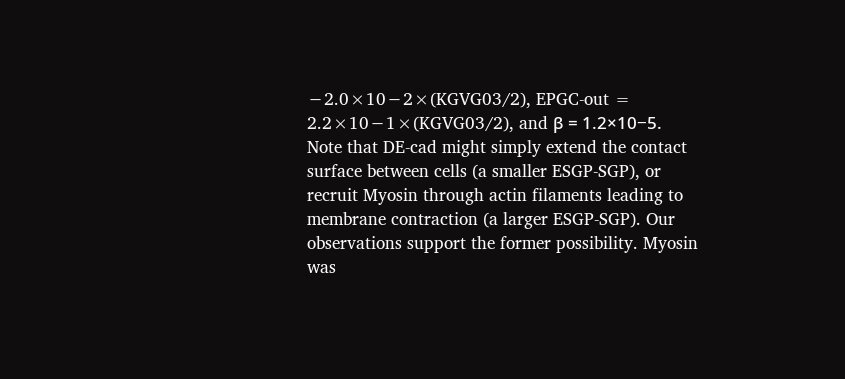−2.0×10−2×(KGVG03/2), EPGC-out = 2.2×10−1×(KGVG03/2), and β = 1.2×10−5. Note that DE-cad might simply extend the contact surface between cells (a smaller ESGP-SGP), or recruit Myosin through actin filaments leading to membrane contraction (a larger ESGP-SGP). Our observations support the former possibility. Myosin was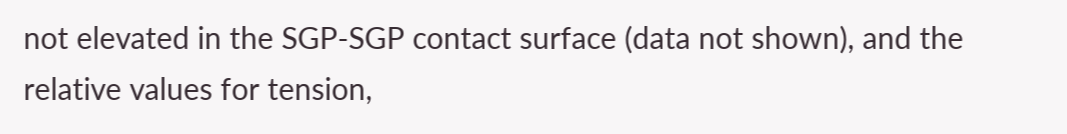not elevated in the SGP-SGP contact surface (data not shown), and the relative values for tension,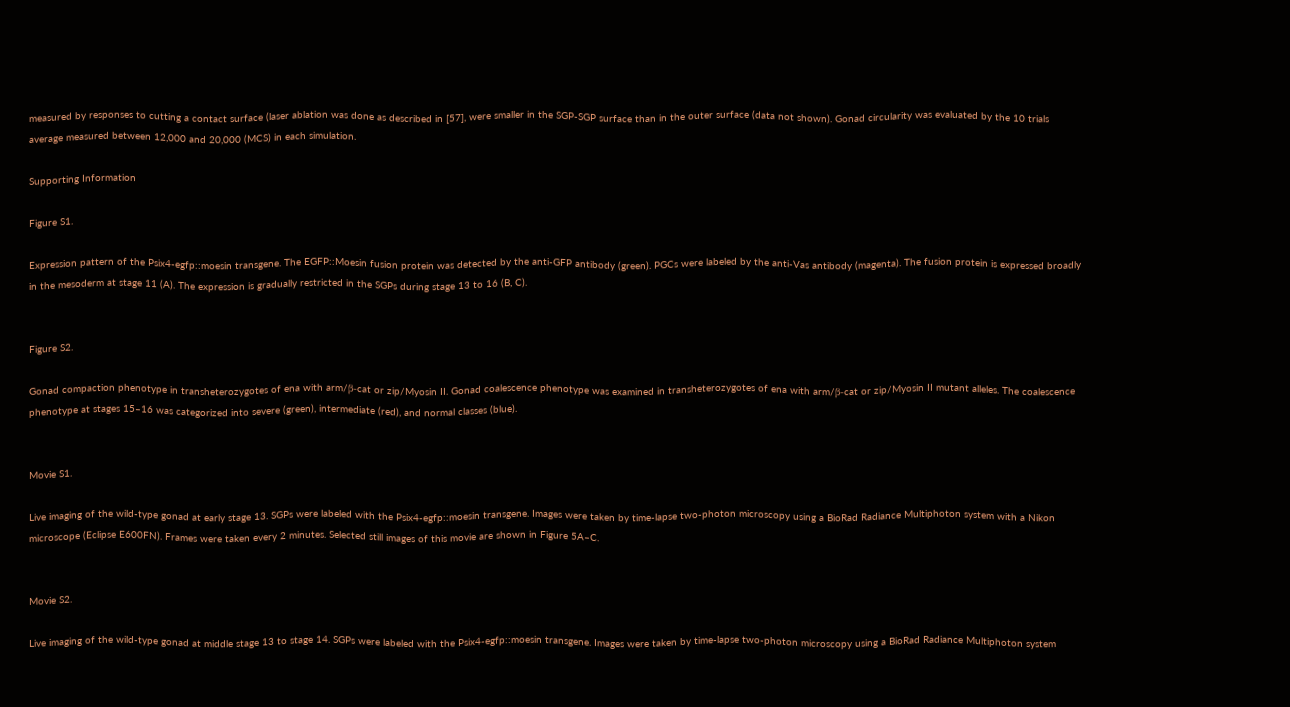measured by responses to cutting a contact surface (laser ablation was done as described in [57], were smaller in the SGP-SGP surface than in the outer surface (data not shown). Gonad circularity was evaluated by the 10 trials average measured between 12,000 and 20,000 (MCS) in each simulation.

Supporting Information

Figure S1.

Expression pattern of the Psix4-egfp::moesin transgene. The EGFP::Moesin fusion protein was detected by the anti-GFP antibody (green). PGCs were labeled by the anti-Vas antibody (magenta). The fusion protein is expressed broadly in the mesoderm at stage 11 (A). The expression is gradually restricted in the SGPs during stage 13 to 16 (B, C).


Figure S2.

Gonad compaction phenotype in transheterozygotes of ena with arm/β-cat or zip/Myosin II. Gonad coalescence phenotype was examined in transheterozygotes of ena with arm/β-cat or zip/Myosin II mutant alleles. The coalescence phenotype at stages 15–16 was categorized into severe (green), intermediate (red), and normal classes (blue).


Movie S1.

Live imaging of the wild-type gonad at early stage 13. SGPs were labeled with the Psix4-egfp::moesin transgene. Images were taken by time-lapse two-photon microscopy using a BioRad Radiance Multiphoton system with a Nikon microscope (Eclipse E600FN). Frames were taken every 2 minutes. Selected still images of this movie are shown in Figure 5A–C.


Movie S2.

Live imaging of the wild-type gonad at middle stage 13 to stage 14. SGPs were labeled with the Psix4-egfp::moesin transgene. Images were taken by time-lapse two-photon microscopy using a BioRad Radiance Multiphoton system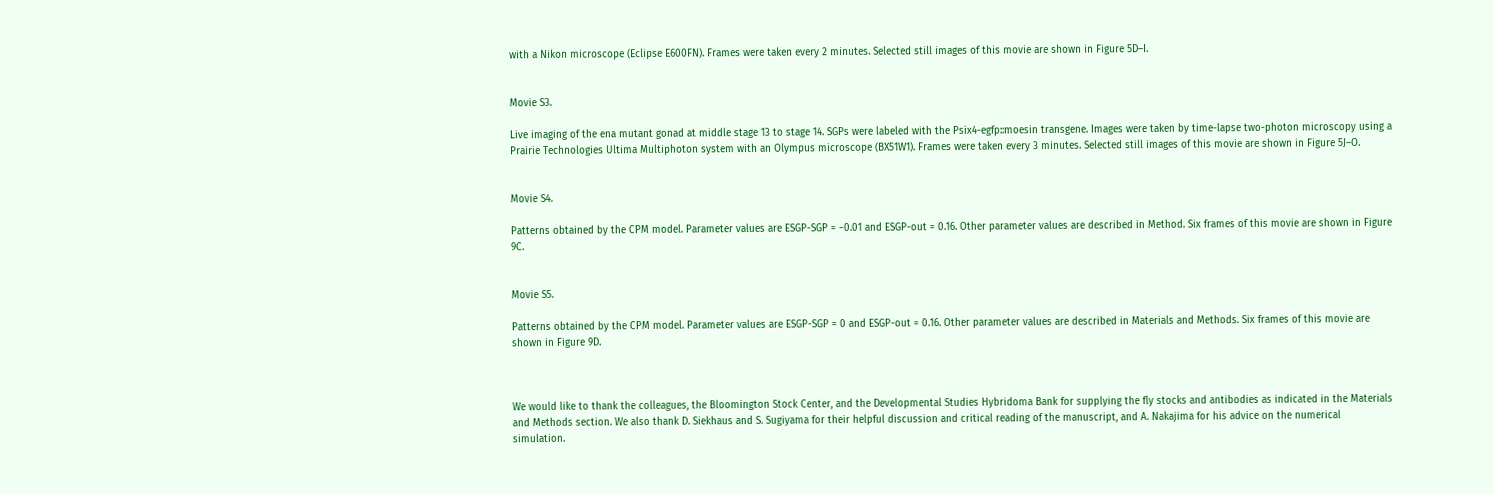with a Nikon microscope (Eclipse E600FN). Frames were taken every 2 minutes. Selected still images of this movie are shown in Figure 5D–I.


Movie S3.

Live imaging of the ena mutant gonad at middle stage 13 to stage 14. SGPs were labeled with the Psix4-egfp::moesin transgene. Images were taken by time-lapse two-photon microscopy using a Prairie Technologies Ultima Multiphoton system with an Olympus microscope (BX51W1). Frames were taken every 3 minutes. Selected still images of this movie are shown in Figure 5J–O.


Movie S4.

Patterns obtained by the CPM model. Parameter values are ESGP-SGP = −0.01 and ESGP-out = 0.16. Other parameter values are described in Method. Six frames of this movie are shown in Figure 9C.


Movie S5.

Patterns obtained by the CPM model. Parameter values are ESGP-SGP = 0 and ESGP-out = 0.16. Other parameter values are described in Materials and Methods. Six frames of this movie are shown in Figure 9D.



We would like to thank the colleagues, the Bloomington Stock Center, and the Developmental Studies Hybridoma Bank for supplying the fly stocks and antibodies as indicated in the Materials and Methods section. We also thank D. Siekhaus and S. Sugiyama for their helpful discussion and critical reading of the manuscript, and A. Nakajima for his advice on the numerical simulation.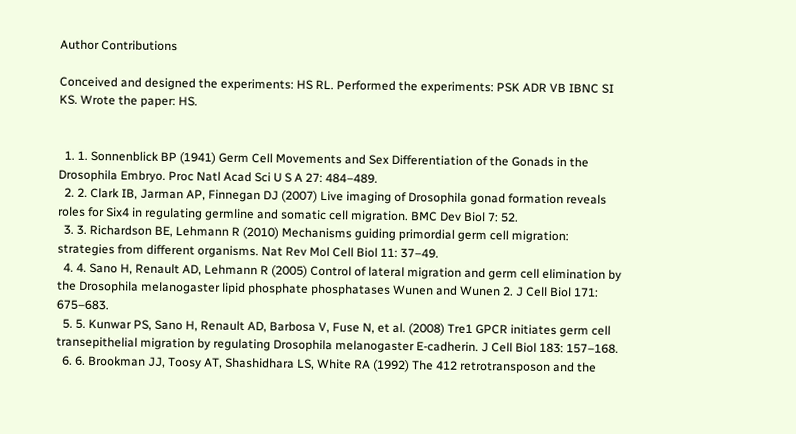Author Contributions

Conceived and designed the experiments: HS RL. Performed the experiments: PSK ADR VB IBNC SI KS. Wrote the paper: HS.


  1. 1. Sonnenblick BP (1941) Germ Cell Movements and Sex Differentiation of the Gonads in the Drosophila Embryo. Proc Natl Acad Sci U S A 27: 484–489.
  2. 2. Clark IB, Jarman AP, Finnegan DJ (2007) Live imaging of Drosophila gonad formation reveals roles for Six4 in regulating germline and somatic cell migration. BMC Dev Biol 7: 52.
  3. 3. Richardson BE, Lehmann R (2010) Mechanisms guiding primordial germ cell migration: strategies from different organisms. Nat Rev Mol Cell Biol 11: 37–49.
  4. 4. Sano H, Renault AD, Lehmann R (2005) Control of lateral migration and germ cell elimination by the Drosophila melanogaster lipid phosphate phosphatases Wunen and Wunen 2. J Cell Biol 171: 675–683.
  5. 5. Kunwar PS, Sano H, Renault AD, Barbosa V, Fuse N, et al. (2008) Tre1 GPCR initiates germ cell transepithelial migration by regulating Drosophila melanogaster E-cadherin. J Cell Biol 183: 157–168.
  6. 6. Brookman JJ, Toosy AT, Shashidhara LS, White RA (1992) The 412 retrotransposon and the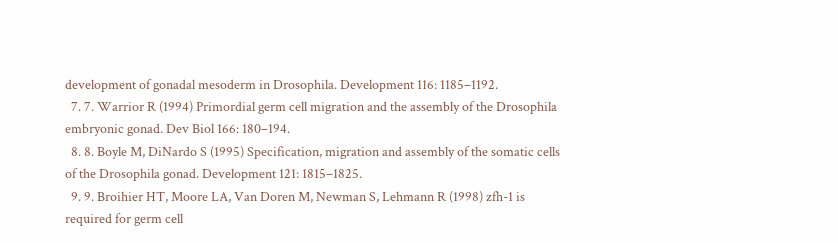development of gonadal mesoderm in Drosophila. Development 116: 1185–1192.
  7. 7. Warrior R (1994) Primordial germ cell migration and the assembly of the Drosophila embryonic gonad. Dev Biol 166: 180–194.
  8. 8. Boyle M, DiNardo S (1995) Specification, migration and assembly of the somatic cells of the Drosophila gonad. Development 121: 1815–1825.
  9. 9. Broihier HT, Moore LA, Van Doren M, Newman S, Lehmann R (1998) zfh-1 is required for germ cell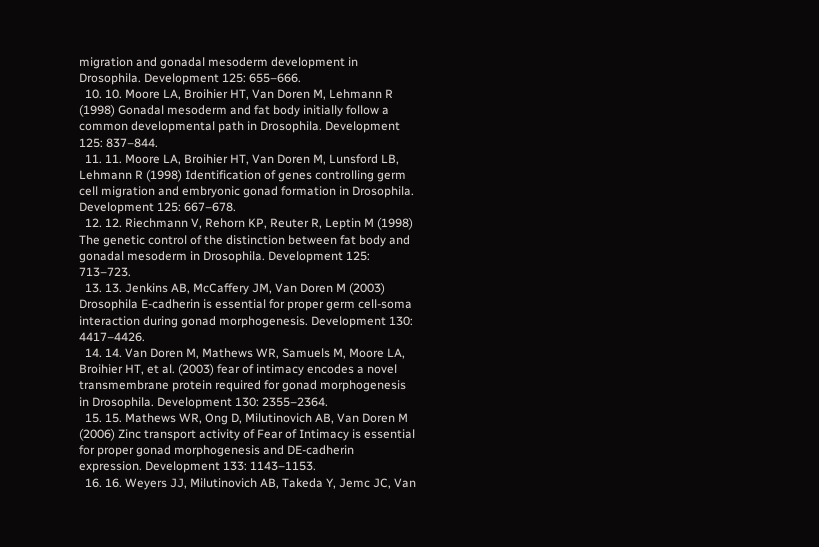migration and gonadal mesoderm development in Drosophila. Development 125: 655–666.
  10. 10. Moore LA, Broihier HT, Van Doren M, Lehmann R (1998) Gonadal mesoderm and fat body initially follow a common developmental path in Drosophila. Development 125: 837–844.
  11. 11. Moore LA, Broihier HT, Van Doren M, Lunsford LB, Lehmann R (1998) Identification of genes controlling germ cell migration and embryonic gonad formation in Drosophila. Development 125: 667–678.
  12. 12. Riechmann V, Rehorn KP, Reuter R, Leptin M (1998) The genetic control of the distinction between fat body and gonadal mesoderm in Drosophila. Development 125: 713–723.
  13. 13. Jenkins AB, McCaffery JM, Van Doren M (2003) Drosophila E-cadherin is essential for proper germ cell-soma interaction during gonad morphogenesis. Development 130: 4417–4426.
  14. 14. Van Doren M, Mathews WR, Samuels M, Moore LA, Broihier HT, et al. (2003) fear of intimacy encodes a novel transmembrane protein required for gonad morphogenesis in Drosophila. Development 130: 2355–2364.
  15. 15. Mathews WR, Ong D, Milutinovich AB, Van Doren M (2006) Zinc transport activity of Fear of Intimacy is essential for proper gonad morphogenesis and DE-cadherin expression. Development 133: 1143–1153.
  16. 16. Weyers JJ, Milutinovich AB, Takeda Y, Jemc JC, Van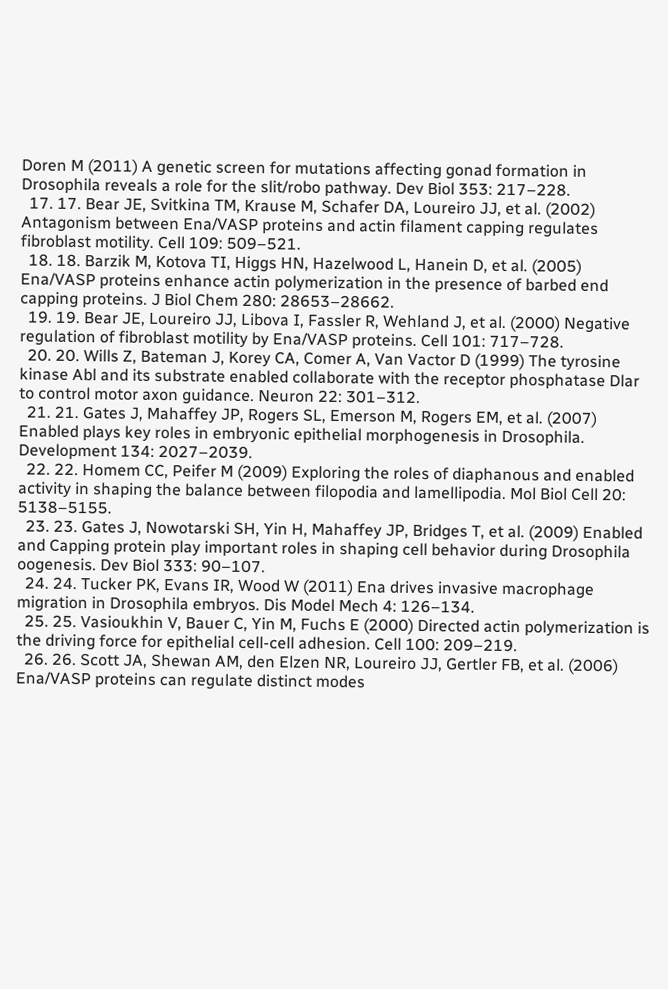Doren M (2011) A genetic screen for mutations affecting gonad formation in Drosophila reveals a role for the slit/robo pathway. Dev Biol 353: 217–228.
  17. 17. Bear JE, Svitkina TM, Krause M, Schafer DA, Loureiro JJ, et al. (2002) Antagonism between Ena/VASP proteins and actin filament capping regulates fibroblast motility. Cell 109: 509–521.
  18. 18. Barzik M, Kotova TI, Higgs HN, Hazelwood L, Hanein D, et al. (2005) Ena/VASP proteins enhance actin polymerization in the presence of barbed end capping proteins. J Biol Chem 280: 28653–28662.
  19. 19. Bear JE, Loureiro JJ, Libova I, Fassler R, Wehland J, et al. (2000) Negative regulation of fibroblast motility by Ena/VASP proteins. Cell 101: 717–728.
  20. 20. Wills Z, Bateman J, Korey CA, Comer A, Van Vactor D (1999) The tyrosine kinase Abl and its substrate enabled collaborate with the receptor phosphatase Dlar to control motor axon guidance. Neuron 22: 301–312.
  21. 21. Gates J, Mahaffey JP, Rogers SL, Emerson M, Rogers EM, et al. (2007) Enabled plays key roles in embryonic epithelial morphogenesis in Drosophila. Development 134: 2027–2039.
  22. 22. Homem CC, Peifer M (2009) Exploring the roles of diaphanous and enabled activity in shaping the balance between filopodia and lamellipodia. Mol Biol Cell 20: 5138–5155.
  23. 23. Gates J, Nowotarski SH, Yin H, Mahaffey JP, Bridges T, et al. (2009) Enabled and Capping protein play important roles in shaping cell behavior during Drosophila oogenesis. Dev Biol 333: 90–107.
  24. 24. Tucker PK, Evans IR, Wood W (2011) Ena drives invasive macrophage migration in Drosophila embryos. Dis Model Mech 4: 126–134.
  25. 25. Vasioukhin V, Bauer C, Yin M, Fuchs E (2000) Directed actin polymerization is the driving force for epithelial cell-cell adhesion. Cell 100: 209–219.
  26. 26. Scott JA, Shewan AM, den Elzen NR, Loureiro JJ, Gertler FB, et al. (2006) Ena/VASP proteins can regulate distinct modes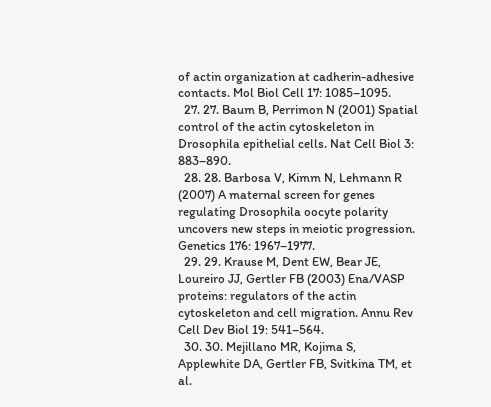of actin organization at cadherin-adhesive contacts. Mol Biol Cell 17: 1085–1095.
  27. 27. Baum B, Perrimon N (2001) Spatial control of the actin cytoskeleton in Drosophila epithelial cells. Nat Cell Biol 3: 883–890.
  28. 28. Barbosa V, Kimm N, Lehmann R (2007) A maternal screen for genes regulating Drosophila oocyte polarity uncovers new steps in meiotic progression. Genetics 176: 1967–1977.
  29. 29. Krause M, Dent EW, Bear JE, Loureiro JJ, Gertler FB (2003) Ena/VASP proteins: regulators of the actin cytoskeleton and cell migration. Annu Rev Cell Dev Biol 19: 541–564.
  30. 30. Mejillano MR, Kojima S, Applewhite DA, Gertler FB, Svitkina TM, et al.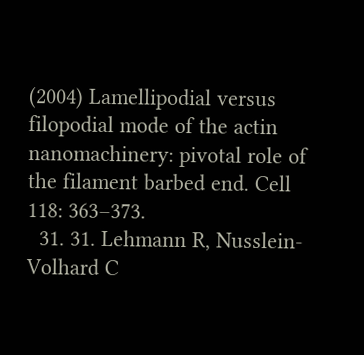(2004) Lamellipodial versus filopodial mode of the actin nanomachinery: pivotal role of the filament barbed end. Cell 118: 363–373.
  31. 31. Lehmann R, Nusslein-Volhard C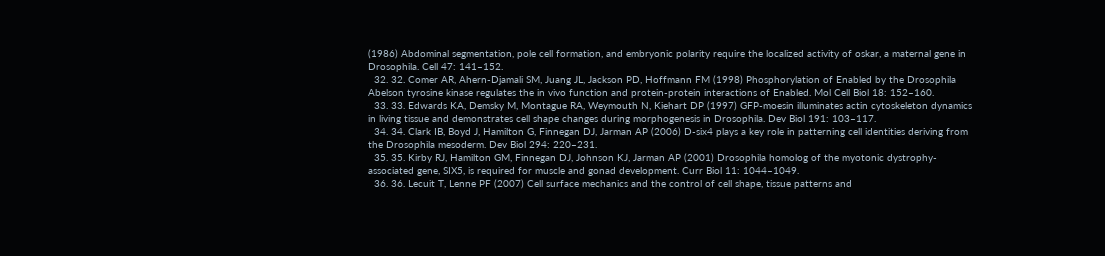(1986) Abdominal segmentation, pole cell formation, and embryonic polarity require the localized activity of oskar, a maternal gene in Drosophila. Cell 47: 141–152.
  32. 32. Comer AR, Ahern-Djamali SM, Juang JL, Jackson PD, Hoffmann FM (1998) Phosphorylation of Enabled by the Drosophila Abelson tyrosine kinase regulates the in vivo function and protein-protein interactions of Enabled. Mol Cell Biol 18: 152–160.
  33. 33. Edwards KA, Demsky M, Montague RA, Weymouth N, Kiehart DP (1997) GFP-moesin illuminates actin cytoskeleton dynamics in living tissue and demonstrates cell shape changes during morphogenesis in Drosophila. Dev Biol 191: 103–117.
  34. 34. Clark IB, Boyd J, Hamilton G, Finnegan DJ, Jarman AP (2006) D-six4 plays a key role in patterning cell identities deriving from the Drosophila mesoderm. Dev Biol 294: 220–231.
  35. 35. Kirby RJ, Hamilton GM, Finnegan DJ, Johnson KJ, Jarman AP (2001) Drosophila homolog of the myotonic dystrophy-associated gene, SIX5, is required for muscle and gonad development. Curr Biol 11: 1044–1049.
  36. 36. Lecuit T, Lenne PF (2007) Cell surface mechanics and the control of cell shape, tissue patterns and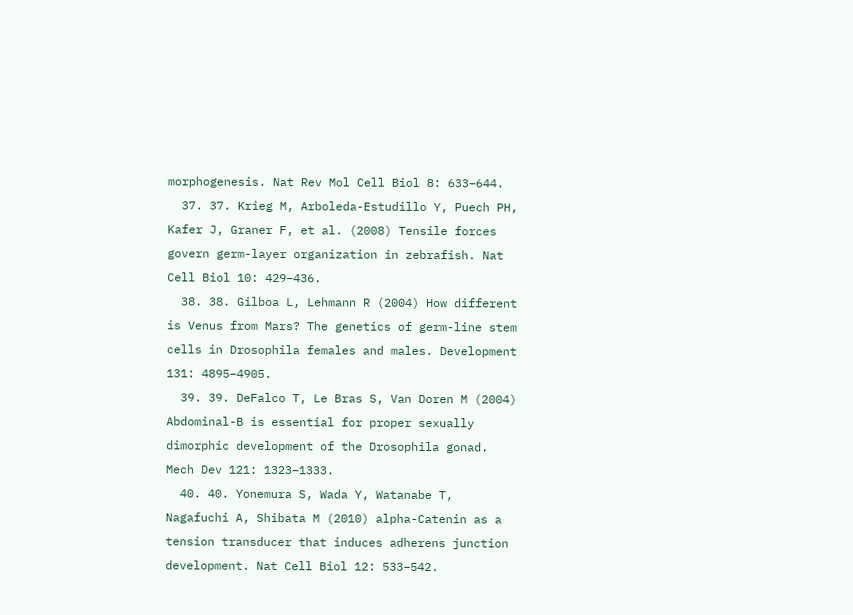morphogenesis. Nat Rev Mol Cell Biol 8: 633–644.
  37. 37. Krieg M, Arboleda-Estudillo Y, Puech PH, Kafer J, Graner F, et al. (2008) Tensile forces govern germ-layer organization in zebrafish. Nat Cell Biol 10: 429–436.
  38. 38. Gilboa L, Lehmann R (2004) How different is Venus from Mars? The genetics of germ-line stem cells in Drosophila females and males. Development 131: 4895–4905.
  39. 39. DeFalco T, Le Bras S, Van Doren M (2004) Abdominal-B is essential for proper sexually dimorphic development of the Drosophila gonad. Mech Dev 121: 1323–1333.
  40. 40. Yonemura S, Wada Y, Watanabe T, Nagafuchi A, Shibata M (2010) alpha-Catenin as a tension transducer that induces adherens junction development. Nat Cell Biol 12: 533–542.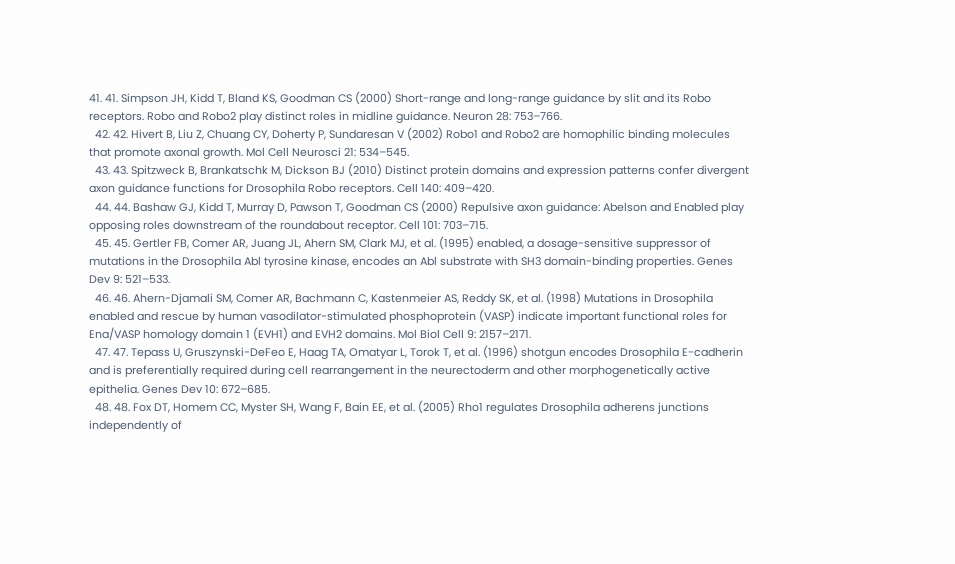41. 41. Simpson JH, Kidd T, Bland KS, Goodman CS (2000) Short-range and long-range guidance by slit and its Robo receptors. Robo and Robo2 play distinct roles in midline guidance. Neuron 28: 753–766.
  42. 42. Hivert B, Liu Z, Chuang CY, Doherty P, Sundaresan V (2002) Robo1 and Robo2 are homophilic binding molecules that promote axonal growth. Mol Cell Neurosci 21: 534–545.
  43. 43. Spitzweck B, Brankatschk M, Dickson BJ (2010) Distinct protein domains and expression patterns confer divergent axon guidance functions for Drosophila Robo receptors. Cell 140: 409–420.
  44. 44. Bashaw GJ, Kidd T, Murray D, Pawson T, Goodman CS (2000) Repulsive axon guidance: Abelson and Enabled play opposing roles downstream of the roundabout receptor. Cell 101: 703–715.
  45. 45. Gertler FB, Comer AR, Juang JL, Ahern SM, Clark MJ, et al. (1995) enabled, a dosage-sensitive suppressor of mutations in the Drosophila Abl tyrosine kinase, encodes an Abl substrate with SH3 domain-binding properties. Genes Dev 9: 521–533.
  46. 46. Ahern-Djamali SM, Comer AR, Bachmann C, Kastenmeier AS, Reddy SK, et al. (1998) Mutations in Drosophila enabled and rescue by human vasodilator-stimulated phosphoprotein (VASP) indicate important functional roles for Ena/VASP homology domain 1 (EVH1) and EVH2 domains. Mol Biol Cell 9: 2157–2171.
  47. 47. Tepass U, Gruszynski-DeFeo E, Haag TA, Omatyar L, Torok T, et al. (1996) shotgun encodes Drosophila E-cadherin and is preferentially required during cell rearrangement in the neurectoderm and other morphogenetically active epithelia. Genes Dev 10: 672–685.
  48. 48. Fox DT, Homem CC, Myster SH, Wang F, Bain EE, et al. (2005) Rho1 regulates Drosophila adherens junctions independently of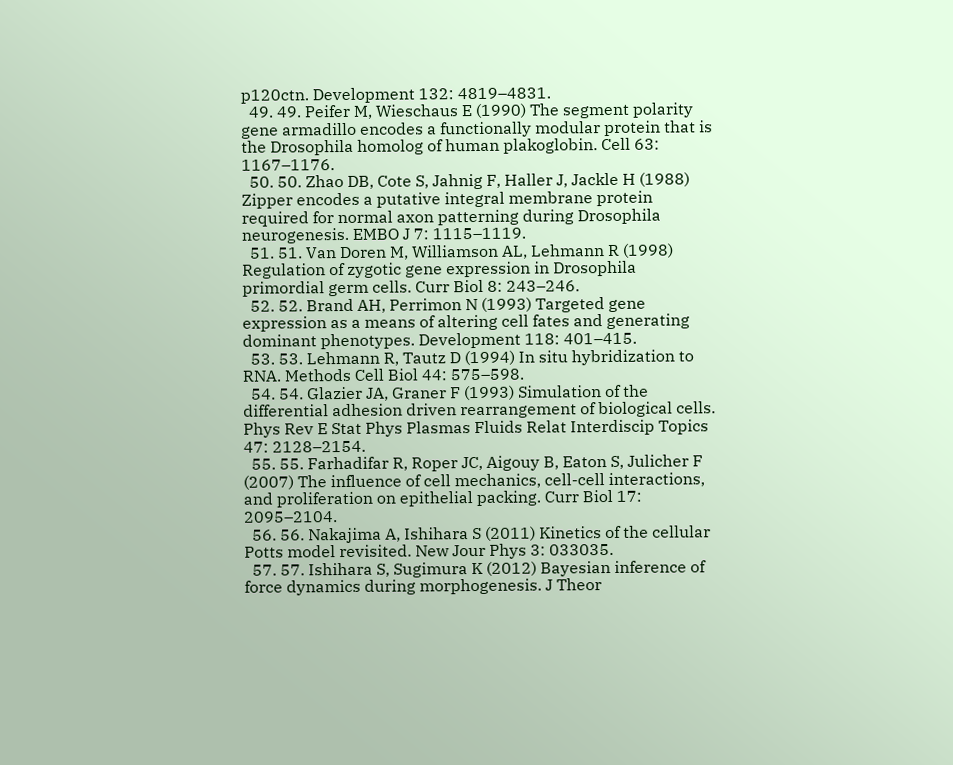p120ctn. Development 132: 4819–4831.
  49. 49. Peifer M, Wieschaus E (1990) The segment polarity gene armadillo encodes a functionally modular protein that is the Drosophila homolog of human plakoglobin. Cell 63: 1167–1176.
  50. 50. Zhao DB, Cote S, Jahnig F, Haller J, Jackle H (1988) Zipper encodes a putative integral membrane protein required for normal axon patterning during Drosophila neurogenesis. EMBO J 7: 1115–1119.
  51. 51. Van Doren M, Williamson AL, Lehmann R (1998) Regulation of zygotic gene expression in Drosophila primordial germ cells. Curr Biol 8: 243–246.
  52. 52. Brand AH, Perrimon N (1993) Targeted gene expression as a means of altering cell fates and generating dominant phenotypes. Development 118: 401–415.
  53. 53. Lehmann R, Tautz D (1994) In situ hybridization to RNA. Methods Cell Biol 44: 575–598.
  54. 54. Glazier JA, Graner F (1993) Simulation of the differential adhesion driven rearrangement of biological cells. Phys Rev E Stat Phys Plasmas Fluids Relat Interdiscip Topics 47: 2128–2154.
  55. 55. Farhadifar R, Roper JC, Aigouy B, Eaton S, Julicher F (2007) The influence of cell mechanics, cell-cell interactions, and proliferation on epithelial packing. Curr Biol 17: 2095–2104.
  56. 56. Nakajima A, Ishihara S (2011) Kinetics of the cellular Potts model revisited. New Jour Phys 3: 033035.
  57. 57. Ishihara S, Sugimura K (2012) Bayesian inference of force dynamics during morphogenesis. J Theor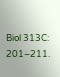Biol 313C: 201–211.